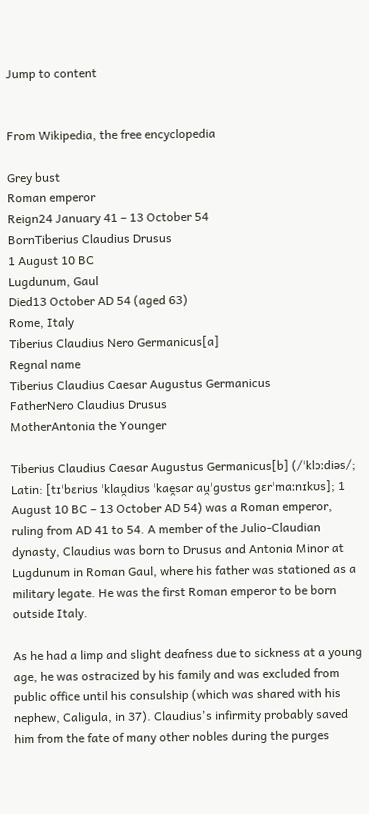Jump to content


From Wikipedia, the free encyclopedia

Grey bust
Roman emperor
Reign24 January 41 – 13 October 54
BornTiberius Claudius Drusus
1 August 10 BC
Lugdunum, Gaul
Died13 October AD 54 (aged 63)
Rome, Italy
Tiberius Claudius Nero Germanicus[a]
Regnal name
Tiberius Claudius Caesar Augustus Germanicus
FatherNero Claudius Drusus
MotherAntonia the Younger

Tiberius Claudius Caesar Augustus Germanicus[b] (/ˈklɔːdiəs/; Latin: [tɪˈbɛriʊs ˈklau̯diʊs ˈkae̯sar au̯ˈɡʊstʊs gɛrˈmaːnɪkʊs]; 1 August 10 BC – 13 October AD 54) was a Roman emperor, ruling from AD 41 to 54. A member of the Julio-Claudian dynasty, Claudius was born to Drusus and Antonia Minor at Lugdunum in Roman Gaul, where his father was stationed as a military legate. He was the first Roman emperor to be born outside Italy.

As he had a limp and slight deafness due to sickness at a young age, he was ostracized by his family and was excluded from public office until his consulship (which was shared with his nephew, Caligula, in 37). Claudius's infirmity probably saved him from the fate of many other nobles during the purges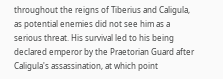throughout the reigns of Tiberius and Caligula, as potential enemies did not see him as a serious threat. His survival led to his being declared emperor by the Praetorian Guard after Caligula's assassination, at which point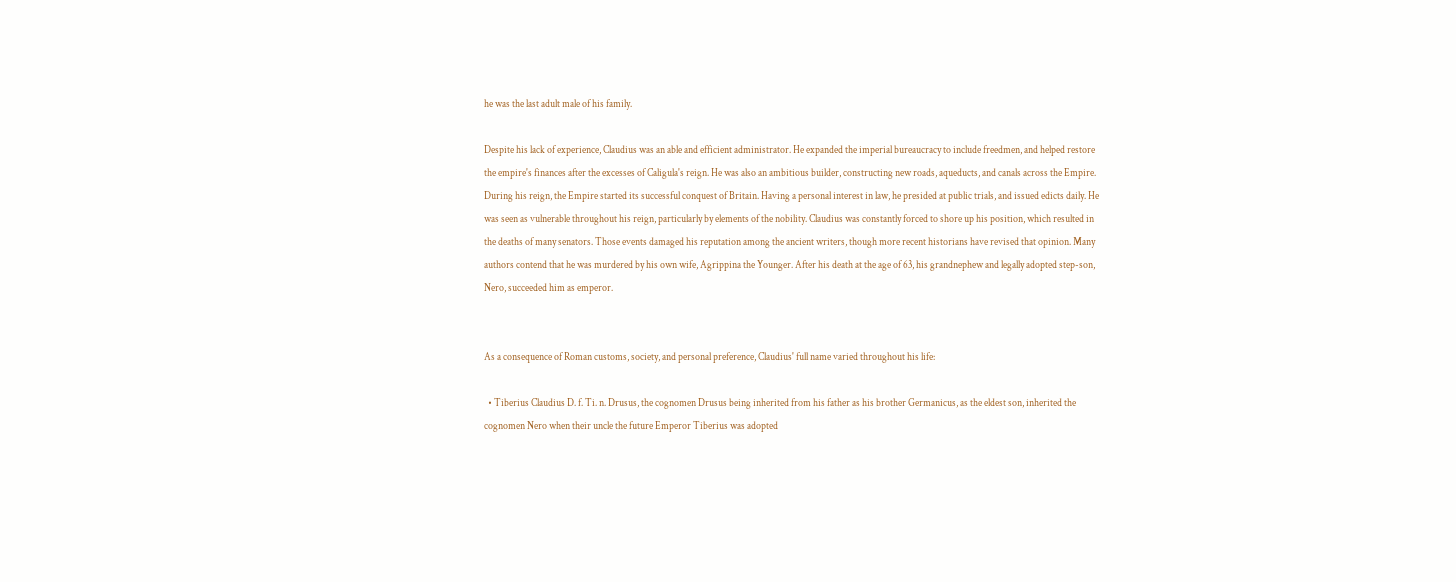he was the last adult male of his family.

Despite his lack of experience, Claudius was an able and efficient administrator. He expanded the imperial bureaucracy to include freedmen, and helped restore the empire's finances after the excesses of Caligula's reign. He was also an ambitious builder, constructing new roads, aqueducts, and canals across the Empire. During his reign, the Empire started its successful conquest of Britain. Having a personal interest in law, he presided at public trials, and issued edicts daily. He was seen as vulnerable throughout his reign, particularly by elements of the nobility. Claudius was constantly forced to shore up his position, which resulted in the deaths of many senators. Those events damaged his reputation among the ancient writers, though more recent historians have revised that opinion. Many authors contend that he was murdered by his own wife, Agrippina the Younger. After his death at the age of 63, his grandnephew and legally adopted step-son, Nero, succeeded him as emperor.


As a consequence of Roman customs, society, and personal preference, Claudius' full name varied throughout his life:

  • Tiberius Claudius D. f. Ti. n. Drusus, the cognomen Drusus being inherited from his father as his brother Germanicus, as the eldest son, inherited the cognomen Nero when their uncle the future Emperor Tiberius was adopted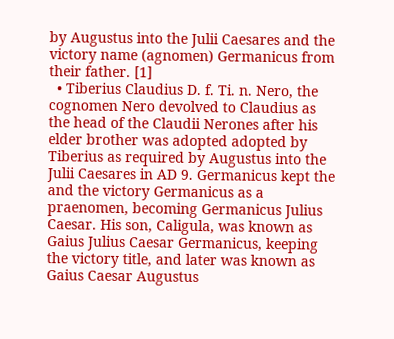by Augustus into the Julii Caesares and the victory name (agnomen) Germanicus from their father. [1]
  • Tiberius Claudius D. f. Ti. n. Nero, the cognomen Nero devolved to Claudius as the head of the Claudii Nerones after his elder brother was adopted adopted by Tiberius as required by Augustus into the Julii Caesares in AD 9. Germanicus kept the and the victory Germanicus as a praenomen, becoming Germanicus Julius Caesar. His son, Caligula, was known as Gaius Julius Caesar Germanicus, keeping the victory title, and later was known as Gaius Caesar Augustus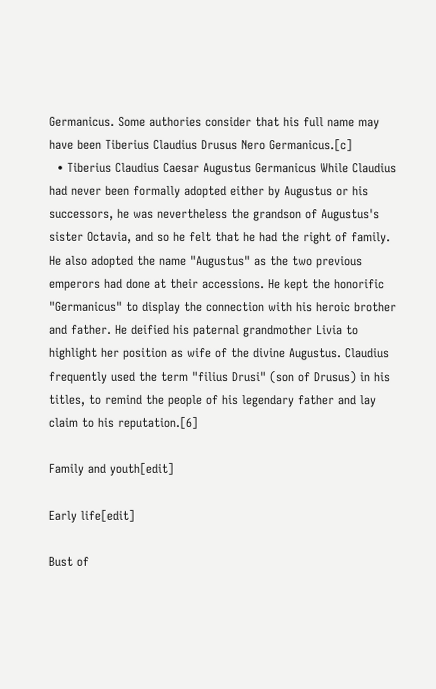Germanicus. Some authories consider that his full name may have been Tiberius Claudius Drusus Nero Germanicus.[c]
  • Tiberius Claudius Caesar Augustus Germanicus While Claudius had never been formally adopted either by Augustus or his successors, he was nevertheless the grandson of Augustus's sister Octavia, and so he felt that he had the right of family. He also adopted the name "Augustus" as the two previous emperors had done at their accessions. He kept the honorific "Germanicus" to display the connection with his heroic brother and father. He deified his paternal grandmother Livia to highlight her position as wife of the divine Augustus. Claudius frequently used the term "filius Drusi" (son of Drusus) in his titles, to remind the people of his legendary father and lay claim to his reputation.[6]

Family and youth[edit]

Early life[edit]

Bust of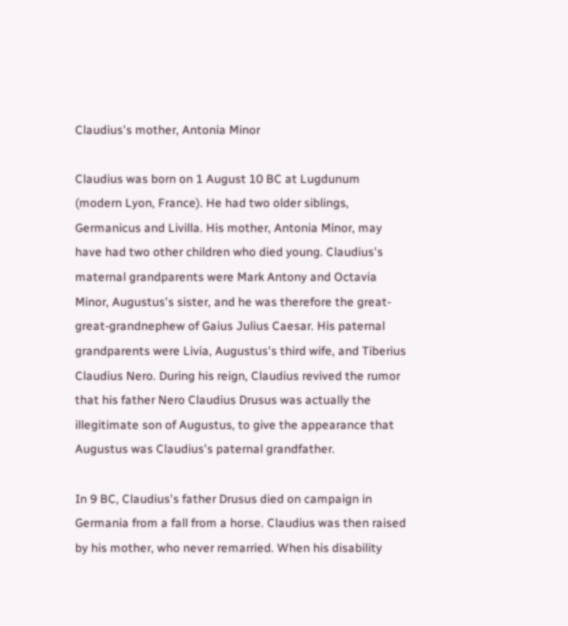Claudius's mother, Antonia Minor

Claudius was born on 1 August 10 BC at Lugdunum (modern Lyon, France). He had two older siblings, Germanicus and Livilla. His mother, Antonia Minor, may have had two other children who died young. Claudius's maternal grandparents were Mark Antony and Octavia Minor, Augustus's sister, and he was therefore the great-great-grandnephew of Gaius Julius Caesar. His paternal grandparents were Livia, Augustus's third wife, and Tiberius Claudius Nero. During his reign, Claudius revived the rumor that his father Nero Claudius Drusus was actually the illegitimate son of Augustus, to give the appearance that Augustus was Claudius's paternal grandfather.

In 9 BC, Claudius's father Drusus died on campaign in Germania from a fall from a horse. Claudius was then raised by his mother, who never remarried. When his disability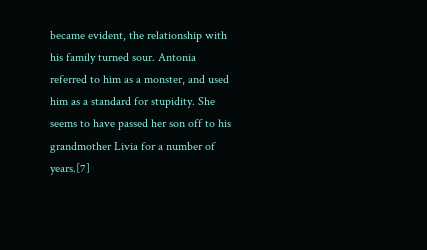became evident, the relationship with his family turned sour. Antonia referred to him as a monster, and used him as a standard for stupidity. She seems to have passed her son off to his grandmother Livia for a number of years.[7]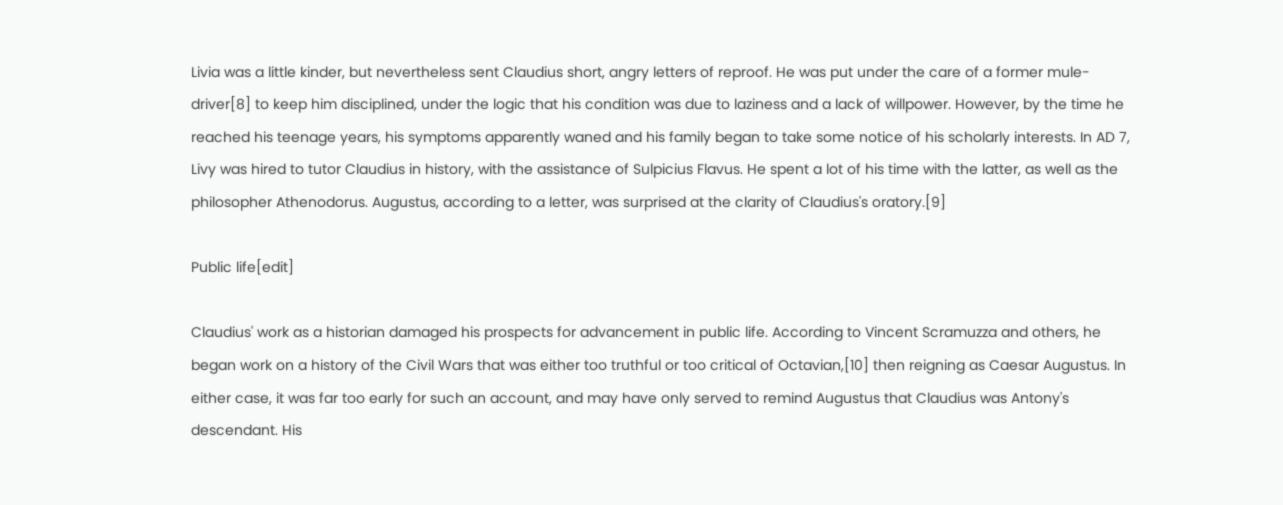Livia was a little kinder, but nevertheless sent Claudius short, angry letters of reproof. He was put under the care of a former mule-driver[8] to keep him disciplined, under the logic that his condition was due to laziness and a lack of willpower. However, by the time he reached his teenage years, his symptoms apparently waned and his family began to take some notice of his scholarly interests. In AD 7, Livy was hired to tutor Claudius in history, with the assistance of Sulpicius Flavus. He spent a lot of his time with the latter, as well as the philosopher Athenodorus. Augustus, according to a letter, was surprised at the clarity of Claudius's oratory.[9]

Public life[edit]

Claudius' work as a historian damaged his prospects for advancement in public life. According to Vincent Scramuzza and others, he began work on a history of the Civil Wars that was either too truthful or too critical of Octavian,[10] then reigning as Caesar Augustus. In either case, it was far too early for such an account, and may have only served to remind Augustus that Claudius was Antony's descendant. His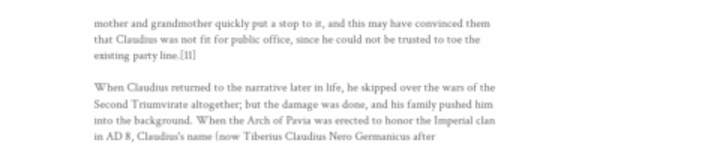mother and grandmother quickly put a stop to it, and this may have convinced them that Claudius was not fit for public office, since he could not be trusted to toe the existing party line.[11]

When Claudius returned to the narrative later in life, he skipped over the wars of the Second Triumvirate altogether; but the damage was done, and his family pushed him into the background. When the Arch of Pavia was erected to honor the Imperial clan in AD 8, Claudius's name (now Tiberius Claudius Nero Germanicus after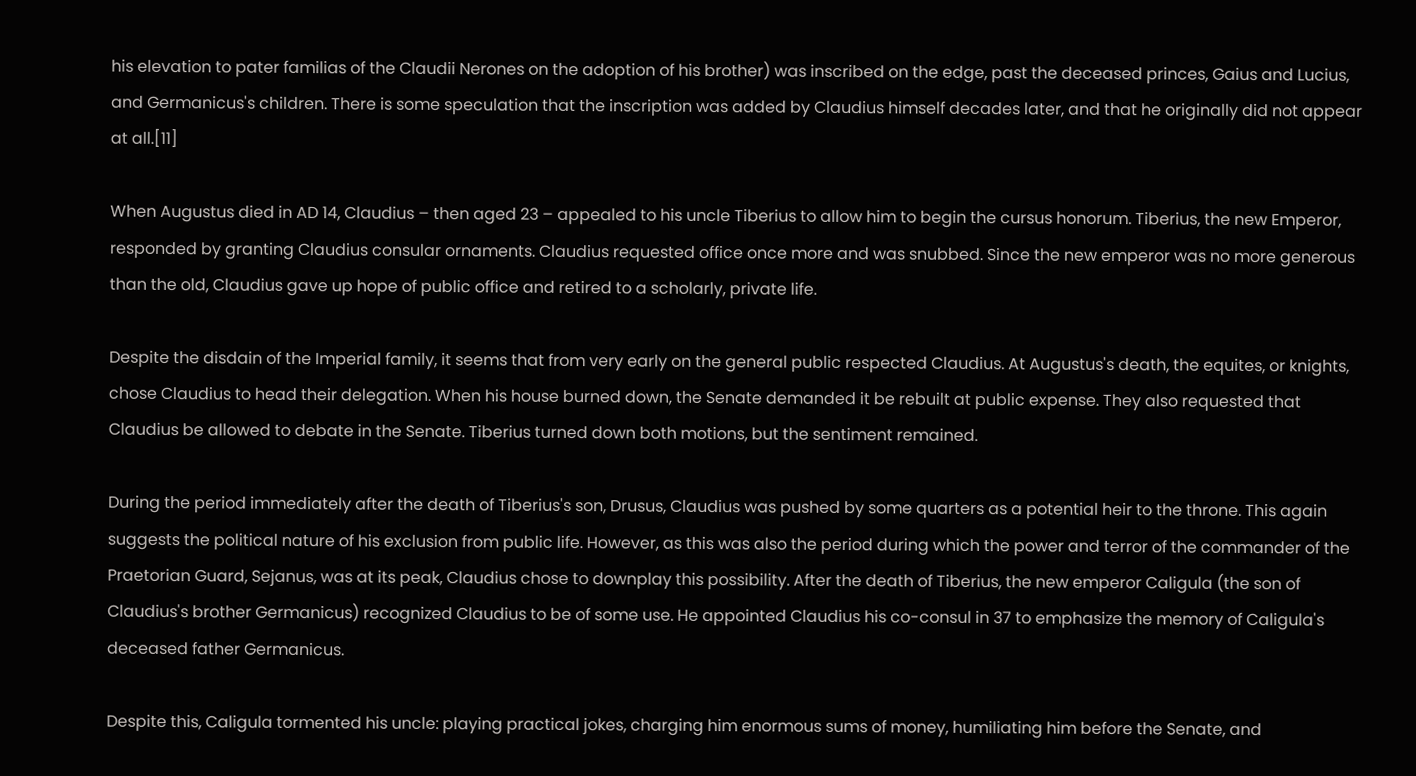his elevation to pater familias of the Claudii Nerones on the adoption of his brother) was inscribed on the edge, past the deceased princes, Gaius and Lucius, and Germanicus's children. There is some speculation that the inscription was added by Claudius himself decades later, and that he originally did not appear at all.[11]

When Augustus died in AD 14, Claudius – then aged 23 – appealed to his uncle Tiberius to allow him to begin the cursus honorum. Tiberius, the new Emperor, responded by granting Claudius consular ornaments. Claudius requested office once more and was snubbed. Since the new emperor was no more generous than the old, Claudius gave up hope of public office and retired to a scholarly, private life.

Despite the disdain of the Imperial family, it seems that from very early on the general public respected Claudius. At Augustus's death, the equites, or knights, chose Claudius to head their delegation. When his house burned down, the Senate demanded it be rebuilt at public expense. They also requested that Claudius be allowed to debate in the Senate. Tiberius turned down both motions, but the sentiment remained.

During the period immediately after the death of Tiberius's son, Drusus, Claudius was pushed by some quarters as a potential heir to the throne. This again suggests the political nature of his exclusion from public life. However, as this was also the period during which the power and terror of the commander of the Praetorian Guard, Sejanus, was at its peak, Claudius chose to downplay this possibility. After the death of Tiberius, the new emperor Caligula (the son of Claudius's brother Germanicus) recognized Claudius to be of some use. He appointed Claudius his co-consul in 37 to emphasize the memory of Caligula's deceased father Germanicus.

Despite this, Caligula tormented his uncle: playing practical jokes, charging him enormous sums of money, humiliating him before the Senate, and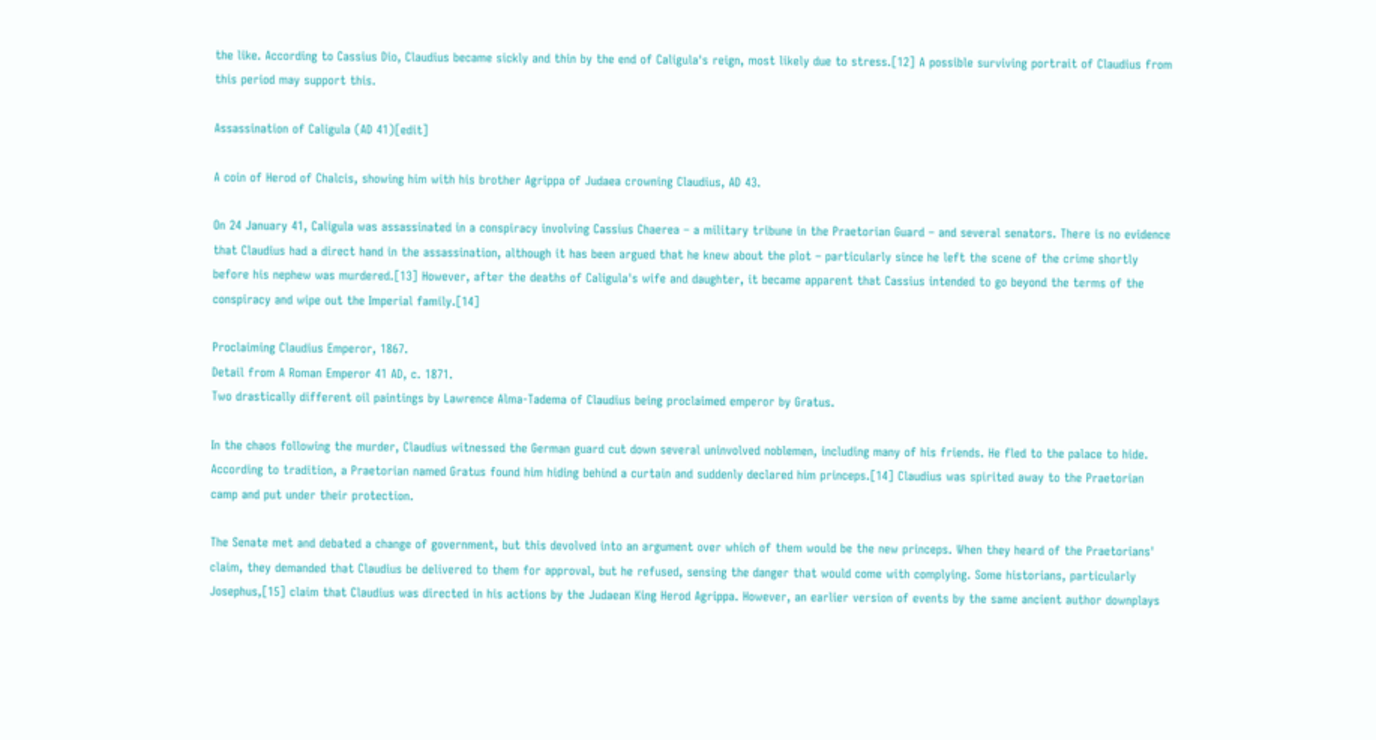the like. According to Cassius Dio, Claudius became sickly and thin by the end of Caligula's reign, most likely due to stress.[12] A possible surviving portrait of Claudius from this period may support this.

Assassination of Caligula (AD 41)[edit]

A coin of Herod of Chalcis, showing him with his brother Agrippa of Judaea crowning Claudius, AD 43.

On 24 January 41, Caligula was assassinated in a conspiracy involving Cassius Chaerea – a military tribune in the Praetorian Guard – and several senators. There is no evidence that Claudius had a direct hand in the assassination, although it has been argued that he knew about the plot – particularly since he left the scene of the crime shortly before his nephew was murdered.[13] However, after the deaths of Caligula's wife and daughter, it became apparent that Cassius intended to go beyond the terms of the conspiracy and wipe out the Imperial family.[14]

Proclaiming Claudius Emperor, 1867.
Detail from A Roman Emperor 41 AD, c. 1871.
Two drastically different oil paintings by Lawrence Alma-Tadema of Claudius being proclaimed emperor by Gratus.

In the chaos following the murder, Claudius witnessed the German guard cut down several uninvolved noblemen, including many of his friends. He fled to the palace to hide. According to tradition, a Praetorian named Gratus found him hiding behind a curtain and suddenly declared him princeps.[14] Claudius was spirited away to the Praetorian camp and put under their protection.

The Senate met and debated a change of government, but this devolved into an argument over which of them would be the new princeps. When they heard of the Praetorians' claim, they demanded that Claudius be delivered to them for approval, but he refused, sensing the danger that would come with complying. Some historians, particularly Josephus,[15] claim that Claudius was directed in his actions by the Judaean King Herod Agrippa. However, an earlier version of events by the same ancient author downplays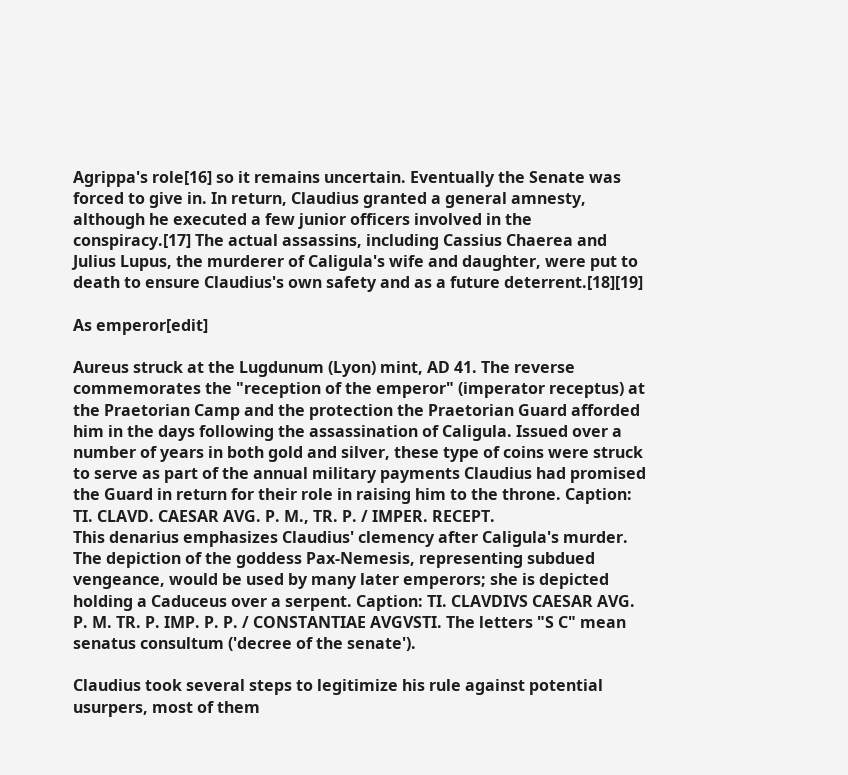Agrippa's role[16] so it remains uncertain. Eventually the Senate was forced to give in. In return, Claudius granted a general amnesty, although he executed a few junior officers involved in the conspiracy.[17] The actual assassins, including Cassius Chaerea and Julius Lupus, the murderer of Caligula's wife and daughter, were put to death to ensure Claudius's own safety and as a future deterrent.[18][19]

As emperor[edit]

Aureus struck at the Lugdunum (Lyon) mint, AD 41. The reverse commemorates the "reception of the emperor" (imperator receptus) at the Praetorian Camp and the protection the Praetorian Guard afforded him in the days following the assassination of Caligula. Issued over a number of years in both gold and silver, these type of coins were struck to serve as part of the annual military payments Claudius had promised the Guard in return for their role in raising him to the throne. Caption: TI. CLAVD. CAESAR AVG. P. M., TR. P. / IMPER. RECEPT.
This denarius emphasizes Claudius' clemency after Caligula's murder. The depiction of the goddess Pax-Nemesis, representing subdued vengeance, would be used by many later emperors; she is depicted holding a Caduceus over a serpent. Caption: TI. CLAVDIVS CAESAR AVG. P. M. TR. P. IMP. P. P. / CONSTANTIAE AVGVSTI. The letters "S C" mean senatus consultum ('decree of the senate').

Claudius took several steps to legitimize his rule against potential usurpers, most of them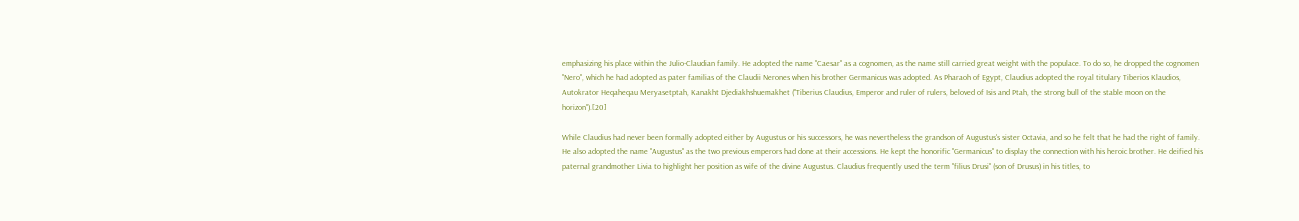emphasizing his place within the Julio-Claudian family. He adopted the name "Caesar" as a cognomen, as the name still carried great weight with the populace. To do so, he dropped the cognomen "Nero", which he had adopted as pater familias of the Claudii Nerones when his brother Germanicus was adopted. As Pharaoh of Egypt, Claudius adopted the royal titulary Tiberios Klaudios, Autokrator Heqaheqau Meryasetptah, Kanakht Djediakhshuemakhet ("Tiberius Claudius, Emperor and ruler of rulers, beloved of Isis and Ptah, the strong bull of the stable moon on the horizon").[20]

While Claudius had never been formally adopted either by Augustus or his successors, he was nevertheless the grandson of Augustus's sister Octavia, and so he felt that he had the right of family. He also adopted the name "Augustus" as the two previous emperors had done at their accessions. He kept the honorific "Germanicus" to display the connection with his heroic brother. He deified his paternal grandmother Livia to highlight her position as wife of the divine Augustus. Claudius frequently used the term "filius Drusi" (son of Drusus) in his titles, to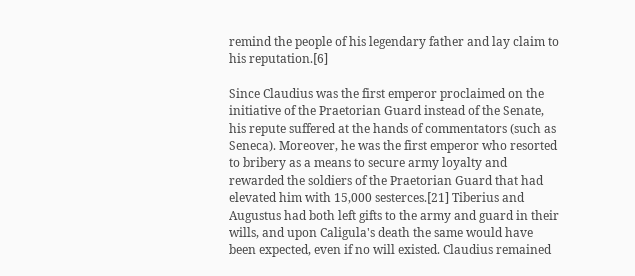remind the people of his legendary father and lay claim to his reputation.[6]

Since Claudius was the first emperor proclaimed on the initiative of the Praetorian Guard instead of the Senate, his repute suffered at the hands of commentators (such as Seneca). Moreover, he was the first emperor who resorted to bribery as a means to secure army loyalty and rewarded the soldiers of the Praetorian Guard that had elevated him with 15,000 sesterces.[21] Tiberius and Augustus had both left gifts to the army and guard in their wills, and upon Caligula's death the same would have been expected, even if no will existed. Claudius remained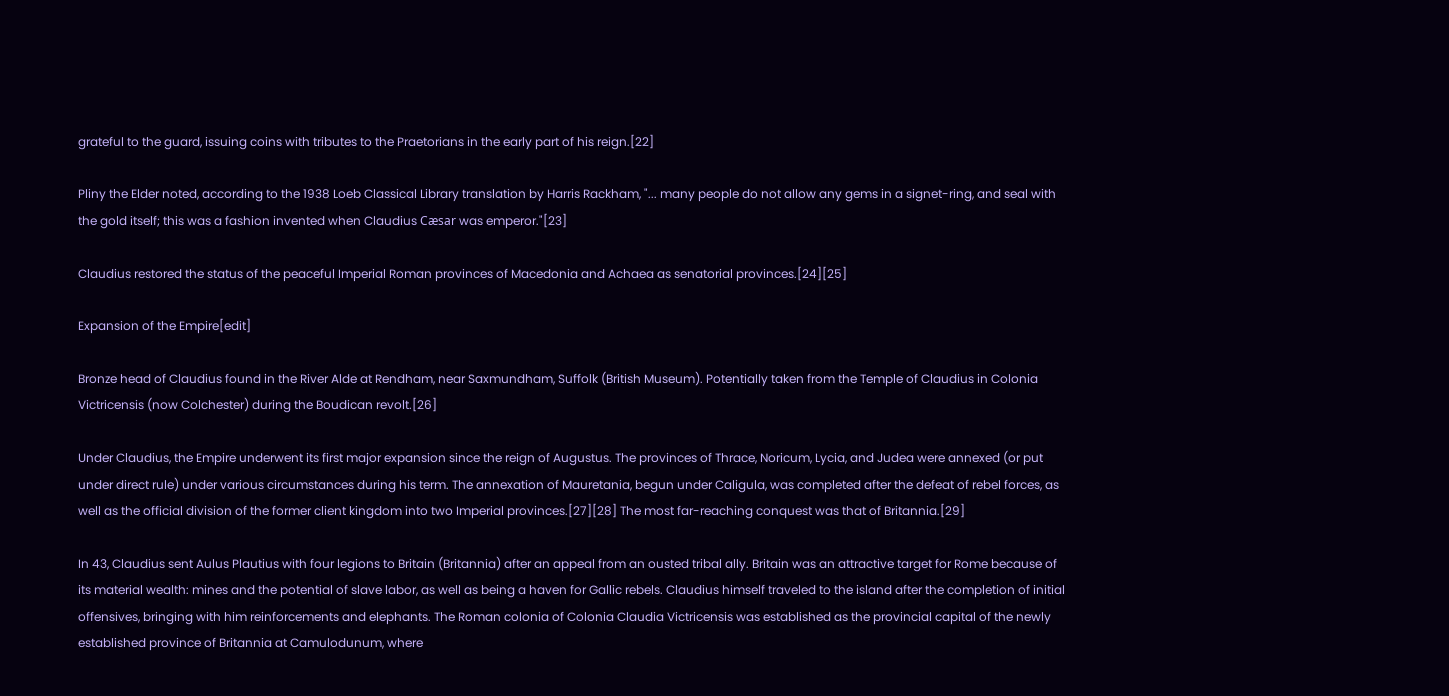grateful to the guard, issuing coins with tributes to the Praetorians in the early part of his reign.[22]

Pliny the Elder noted, according to the 1938 Loeb Classical Library translation by Harris Rackham, "... many people do not allow any gems in a signet-ring, and seal with the gold itself; this was a fashion invented when Claudius Cæsar was emperor."[23]

Claudius restored the status of the peaceful Imperial Roman provinces of Macedonia and Achaea as senatorial provinces.[24][25]

Expansion of the Empire[edit]

Bronze head of Claudius found in the River Alde at Rendham, near Saxmundham, Suffolk (British Museum). Potentially taken from the Temple of Claudius in Colonia Victricensis (now Colchester) during the Boudican revolt.[26]

Under Claudius, the Empire underwent its first major expansion since the reign of Augustus. The provinces of Thrace, Noricum, Lycia, and Judea were annexed (or put under direct rule) under various circumstances during his term. The annexation of Mauretania, begun under Caligula, was completed after the defeat of rebel forces, as well as the official division of the former client kingdom into two Imperial provinces.[27][28] The most far-reaching conquest was that of Britannia.[29]

In 43, Claudius sent Aulus Plautius with four legions to Britain (Britannia) after an appeal from an ousted tribal ally. Britain was an attractive target for Rome because of its material wealth: mines and the potential of slave labor, as well as being a haven for Gallic rebels. Claudius himself traveled to the island after the completion of initial offensives, bringing with him reinforcements and elephants. The Roman colonia of Colonia Claudia Victricensis was established as the provincial capital of the newly established province of Britannia at Camulodunum, where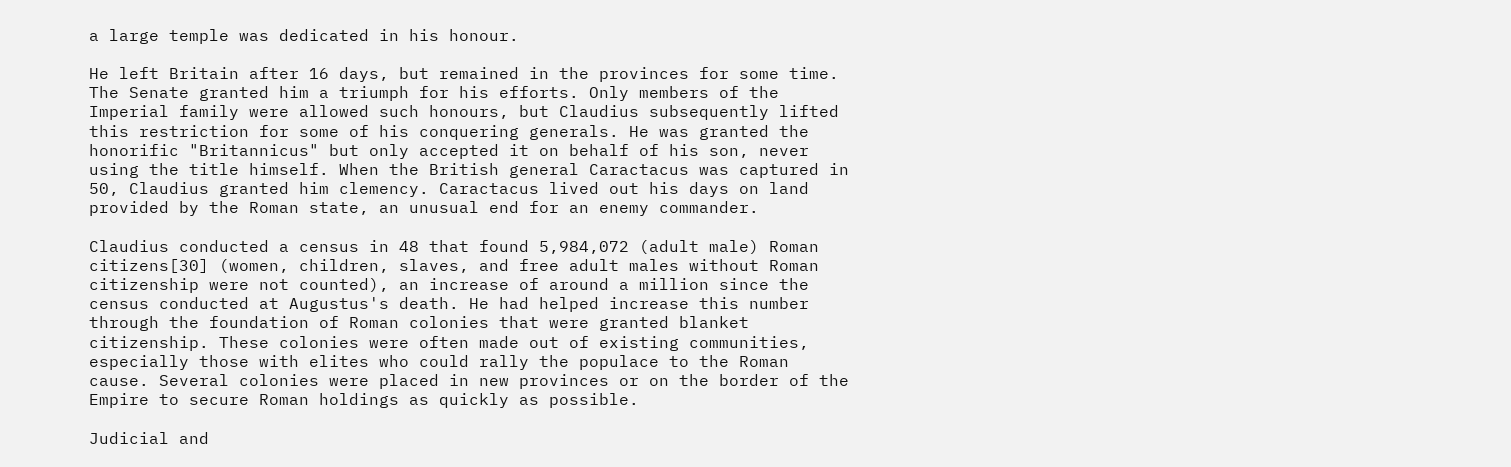a large temple was dedicated in his honour.

He left Britain after 16 days, but remained in the provinces for some time. The Senate granted him a triumph for his efforts. Only members of the Imperial family were allowed such honours, but Claudius subsequently lifted this restriction for some of his conquering generals. He was granted the honorific "Britannicus" but only accepted it on behalf of his son, never using the title himself. When the British general Caractacus was captured in 50, Claudius granted him clemency. Caractacus lived out his days on land provided by the Roman state, an unusual end for an enemy commander.

Claudius conducted a census in 48 that found 5,984,072 (adult male) Roman citizens[30] (women, children, slaves, and free adult males without Roman citizenship were not counted), an increase of around a million since the census conducted at Augustus's death. He had helped increase this number through the foundation of Roman colonies that were granted blanket citizenship. These colonies were often made out of existing communities, especially those with elites who could rally the populace to the Roman cause. Several colonies were placed in new provinces or on the border of the Empire to secure Roman holdings as quickly as possible.

Judicial and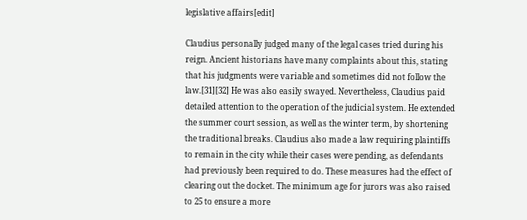legislative affairs[edit]

Claudius personally judged many of the legal cases tried during his reign. Ancient historians have many complaints about this, stating that his judgments were variable and sometimes did not follow the law.[31][32] He was also easily swayed. Nevertheless, Claudius paid detailed attention to the operation of the judicial system. He extended the summer court session, as well as the winter term, by shortening the traditional breaks. Claudius also made a law requiring plaintiffs to remain in the city while their cases were pending, as defendants had previously been required to do. These measures had the effect of clearing out the docket. The minimum age for jurors was also raised to 25 to ensure a more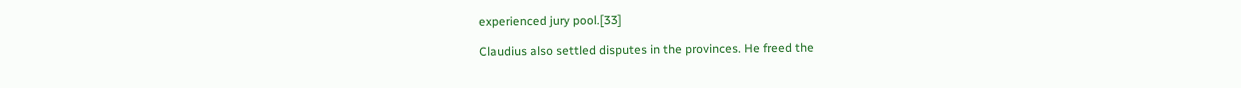experienced jury pool.[33]

Claudius also settled disputes in the provinces. He freed the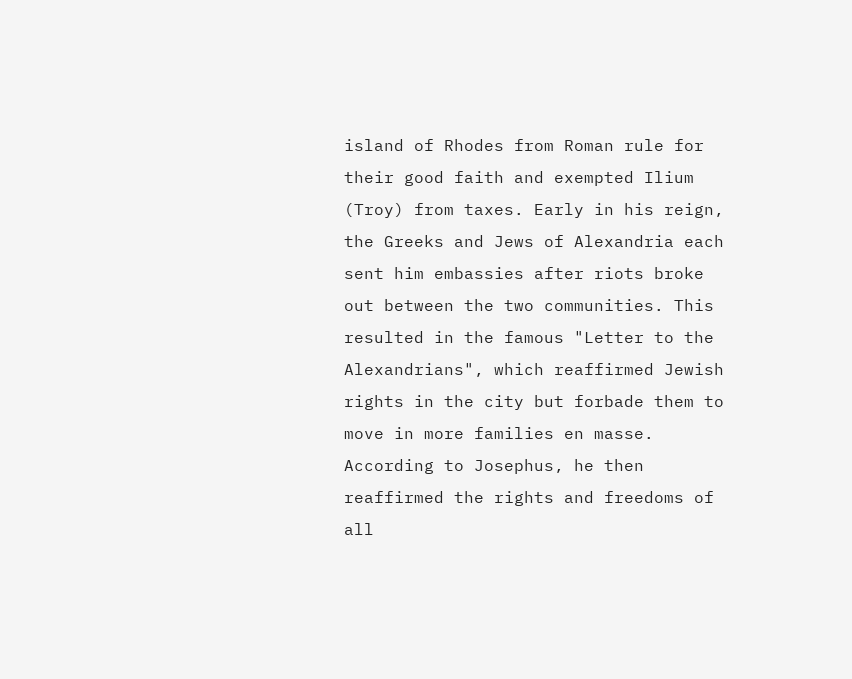island of Rhodes from Roman rule for their good faith and exempted Ilium (Troy) from taxes. Early in his reign, the Greeks and Jews of Alexandria each sent him embassies after riots broke out between the two communities. This resulted in the famous "Letter to the Alexandrians", which reaffirmed Jewish rights in the city but forbade them to move in more families en masse. According to Josephus, he then reaffirmed the rights and freedoms of all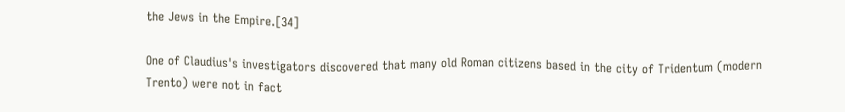the Jews in the Empire.[34]

One of Claudius's investigators discovered that many old Roman citizens based in the city of Tridentum (modern Trento) were not in fact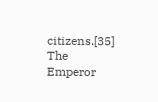citizens.[35] The Emperor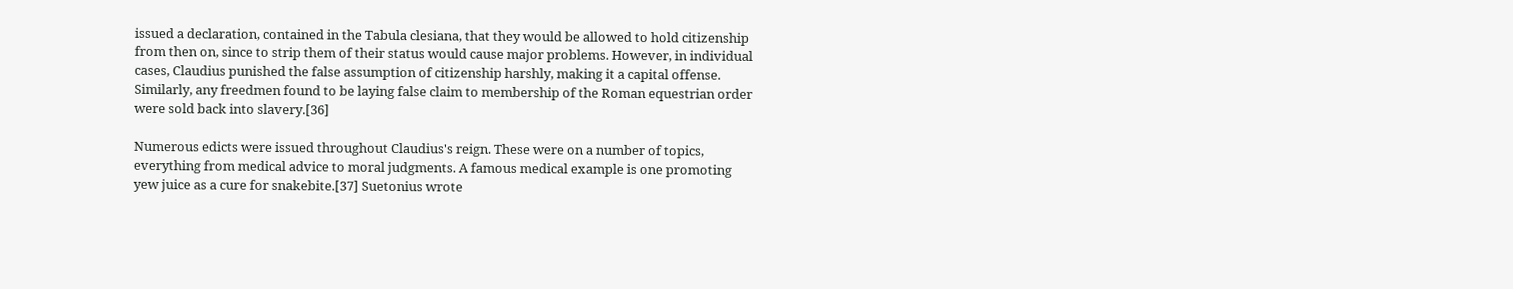issued a declaration, contained in the Tabula clesiana, that they would be allowed to hold citizenship from then on, since to strip them of their status would cause major problems. However, in individual cases, Claudius punished the false assumption of citizenship harshly, making it a capital offense. Similarly, any freedmen found to be laying false claim to membership of the Roman equestrian order were sold back into slavery.[36]

Numerous edicts were issued throughout Claudius's reign. These were on a number of topics, everything from medical advice to moral judgments. A famous medical example is one promoting yew juice as a cure for snakebite.[37] Suetonius wrote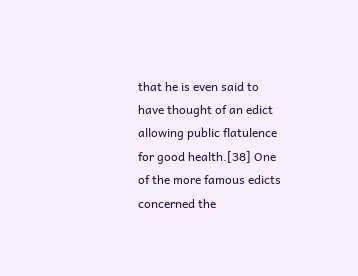that he is even said to have thought of an edict allowing public flatulence for good health.[38] One of the more famous edicts concerned the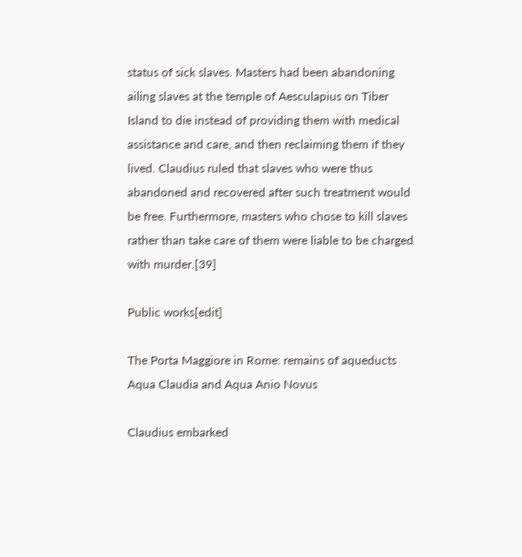status of sick slaves. Masters had been abandoning ailing slaves at the temple of Aesculapius on Tiber Island to die instead of providing them with medical assistance and care, and then reclaiming them if they lived. Claudius ruled that slaves who were thus abandoned and recovered after such treatment would be free. Furthermore, masters who chose to kill slaves rather than take care of them were liable to be charged with murder.[39]

Public works[edit]

The Porta Maggiore in Rome: remains of aqueducts Aqua Claudia and Aqua Anio Novus

Claudius embarked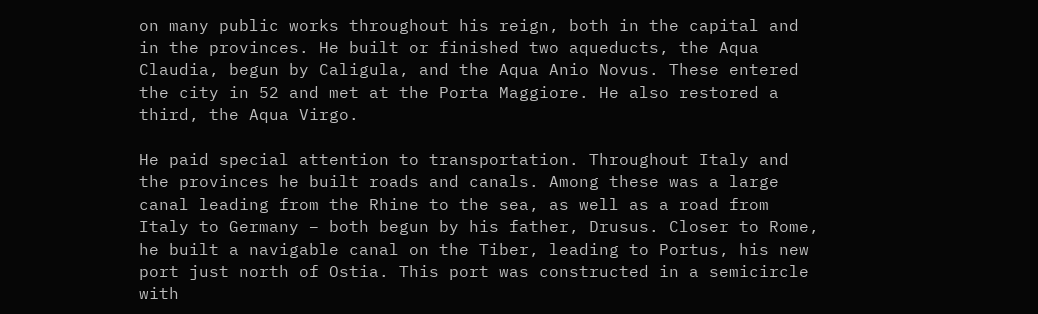on many public works throughout his reign, both in the capital and in the provinces. He built or finished two aqueducts, the Aqua Claudia, begun by Caligula, and the Aqua Anio Novus. These entered the city in 52 and met at the Porta Maggiore. He also restored a third, the Aqua Virgo.

He paid special attention to transportation. Throughout Italy and the provinces he built roads and canals. Among these was a large canal leading from the Rhine to the sea, as well as a road from Italy to Germany – both begun by his father, Drusus. Closer to Rome, he built a navigable canal on the Tiber, leading to Portus, his new port just north of Ostia. This port was constructed in a semicircle with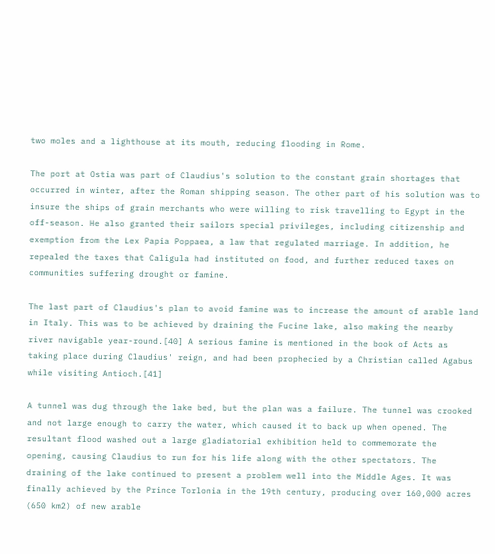two moles and a lighthouse at its mouth, reducing flooding in Rome.

The port at Ostia was part of Claudius's solution to the constant grain shortages that occurred in winter, after the Roman shipping season. The other part of his solution was to insure the ships of grain merchants who were willing to risk travelling to Egypt in the off-season. He also granted their sailors special privileges, including citizenship and exemption from the Lex Papia Poppaea, a law that regulated marriage. In addition, he repealed the taxes that Caligula had instituted on food, and further reduced taxes on communities suffering drought or famine.

The last part of Claudius's plan to avoid famine was to increase the amount of arable land in Italy. This was to be achieved by draining the Fucine lake, also making the nearby river navigable year-round.[40] A serious famine is mentioned in the book of Acts as taking place during Claudius' reign, and had been prophecied by a Christian called Agabus while visiting Antioch.[41]

A tunnel was dug through the lake bed, but the plan was a failure. The tunnel was crooked and not large enough to carry the water, which caused it to back up when opened. The resultant flood washed out a large gladiatorial exhibition held to commemorate the opening, causing Claudius to run for his life along with the other spectators. The draining of the lake continued to present a problem well into the Middle Ages. It was finally achieved by the Prince Torlonia in the 19th century, producing over 160,000 acres (650 km2) of new arable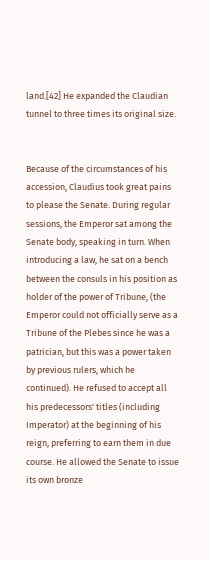land.[42] He expanded the Claudian tunnel to three times its original size.


Because of the circumstances of his accession, Claudius took great pains to please the Senate. During regular sessions, the Emperor sat among the Senate body, speaking in turn. When introducing a law, he sat on a bench between the consuls in his position as holder of the power of Tribune, (the Emperor could not officially serve as a Tribune of the Plebes since he was a patrician, but this was a power taken by previous rulers, which he continued). He refused to accept all his predecessors' titles (including Imperator) at the beginning of his reign, preferring to earn them in due course. He allowed the Senate to issue its own bronze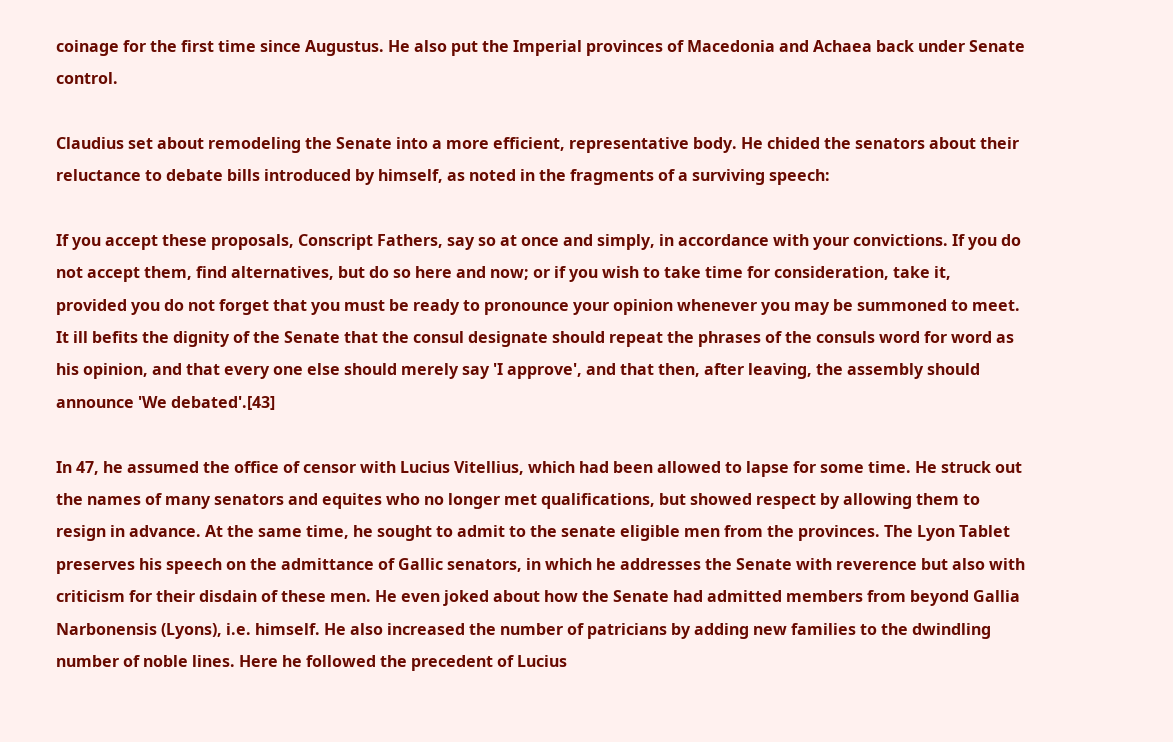coinage for the first time since Augustus. He also put the Imperial provinces of Macedonia and Achaea back under Senate control.

Claudius set about remodeling the Senate into a more efficient, representative body. He chided the senators about their reluctance to debate bills introduced by himself, as noted in the fragments of a surviving speech:

If you accept these proposals, Conscript Fathers, say so at once and simply, in accordance with your convictions. If you do not accept them, find alternatives, but do so here and now; or if you wish to take time for consideration, take it, provided you do not forget that you must be ready to pronounce your opinion whenever you may be summoned to meet. It ill befits the dignity of the Senate that the consul designate should repeat the phrases of the consuls word for word as his opinion, and that every one else should merely say 'I approve', and that then, after leaving, the assembly should announce 'We debated'.[43]

In 47, he assumed the office of censor with Lucius Vitellius, which had been allowed to lapse for some time. He struck out the names of many senators and equites who no longer met qualifications, but showed respect by allowing them to resign in advance. At the same time, he sought to admit to the senate eligible men from the provinces. The Lyon Tablet preserves his speech on the admittance of Gallic senators, in which he addresses the Senate with reverence but also with criticism for their disdain of these men. He even joked about how the Senate had admitted members from beyond Gallia Narbonensis (Lyons), i.e. himself. He also increased the number of patricians by adding new families to the dwindling number of noble lines. Here he followed the precedent of Lucius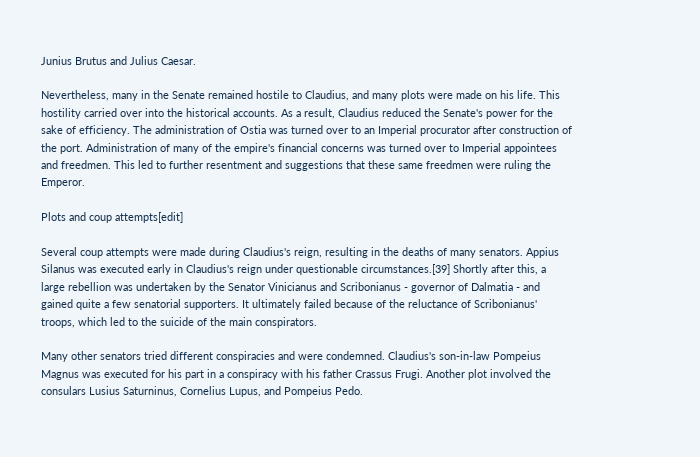Junius Brutus and Julius Caesar.

Nevertheless, many in the Senate remained hostile to Claudius, and many plots were made on his life. This hostility carried over into the historical accounts. As a result, Claudius reduced the Senate's power for the sake of efficiency. The administration of Ostia was turned over to an Imperial procurator after construction of the port. Administration of many of the empire's financial concerns was turned over to Imperial appointees and freedmen. This led to further resentment and suggestions that these same freedmen were ruling the Emperor.

Plots and coup attempts[edit]

Several coup attempts were made during Claudius's reign, resulting in the deaths of many senators. Appius Silanus was executed early in Claudius's reign under questionable circumstances.[39] Shortly after this, a large rebellion was undertaken by the Senator Vinicianus and Scribonianus - governor of Dalmatia - and gained quite a few senatorial supporters. It ultimately failed because of the reluctance of Scribonianus' troops, which led to the suicide of the main conspirators.

Many other senators tried different conspiracies and were condemned. Claudius's son-in-law Pompeius Magnus was executed for his part in a conspiracy with his father Crassus Frugi. Another plot involved the consulars Lusius Saturninus, Cornelius Lupus, and Pompeius Pedo.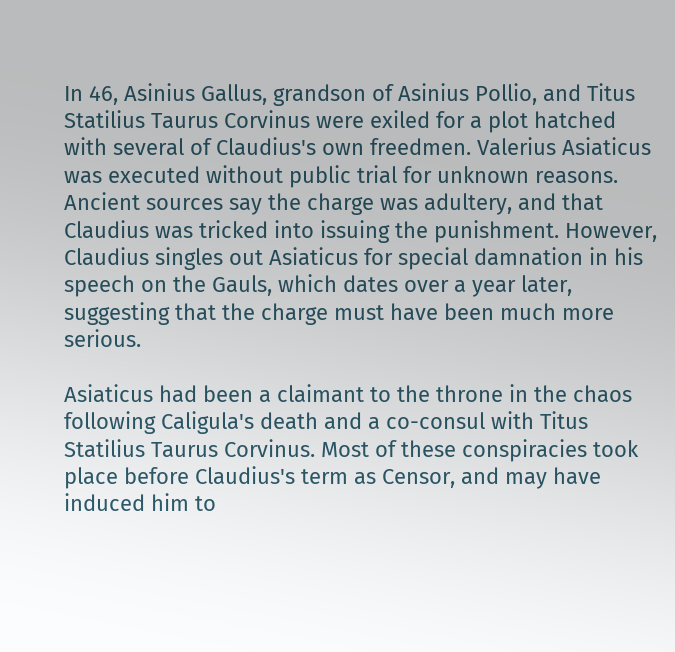In 46, Asinius Gallus, grandson of Asinius Pollio, and Titus Statilius Taurus Corvinus were exiled for a plot hatched with several of Claudius's own freedmen. Valerius Asiaticus was executed without public trial for unknown reasons. Ancient sources say the charge was adultery, and that Claudius was tricked into issuing the punishment. However, Claudius singles out Asiaticus for special damnation in his speech on the Gauls, which dates over a year later, suggesting that the charge must have been much more serious.

Asiaticus had been a claimant to the throne in the chaos following Caligula's death and a co-consul with Titus Statilius Taurus Corvinus. Most of these conspiracies took place before Claudius's term as Censor, and may have induced him to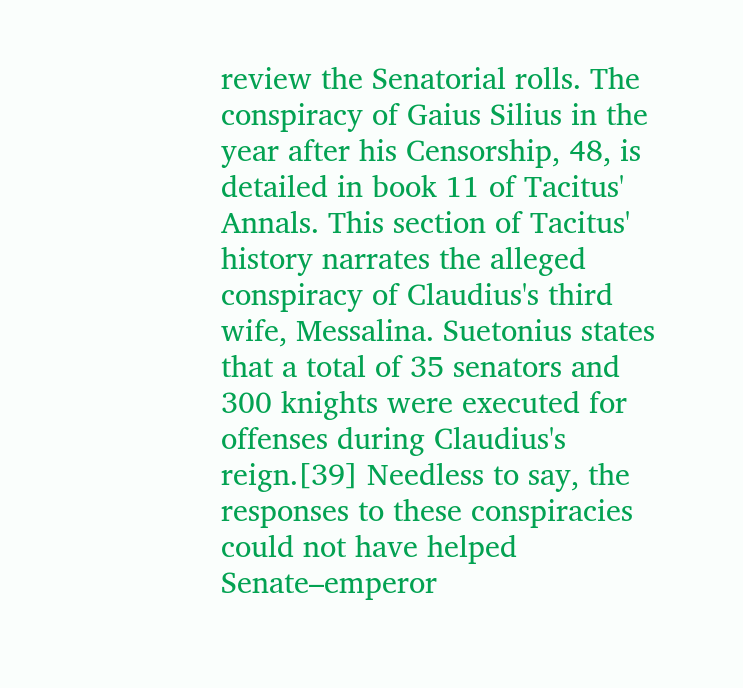review the Senatorial rolls. The conspiracy of Gaius Silius in the year after his Censorship, 48, is detailed in book 11 of Tacitus' Annals. This section of Tacitus' history narrates the alleged conspiracy of Claudius's third wife, Messalina. Suetonius states that a total of 35 senators and 300 knights were executed for offenses during Claudius's reign.[39] Needless to say, the responses to these conspiracies could not have helped Senate–emperor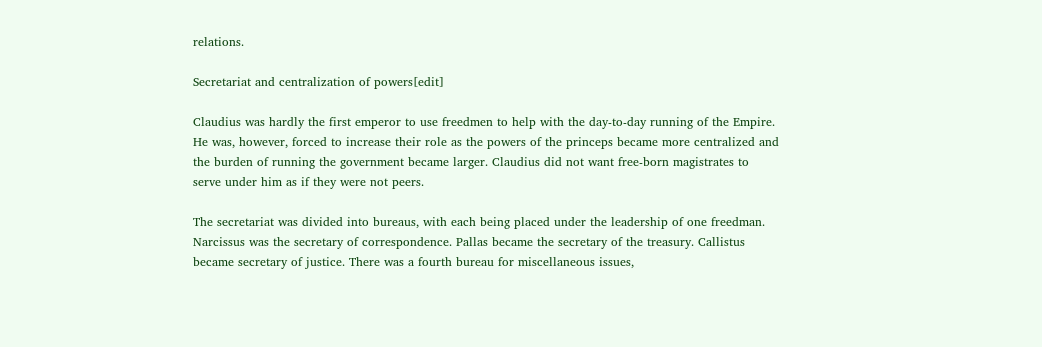relations.

Secretariat and centralization of powers[edit]

Claudius was hardly the first emperor to use freedmen to help with the day-to-day running of the Empire. He was, however, forced to increase their role as the powers of the princeps became more centralized and the burden of running the government became larger. Claudius did not want free-born magistrates to serve under him as if they were not peers.

The secretariat was divided into bureaus, with each being placed under the leadership of one freedman. Narcissus was the secretary of correspondence. Pallas became the secretary of the treasury. Callistus became secretary of justice. There was a fourth bureau for miscellaneous issues,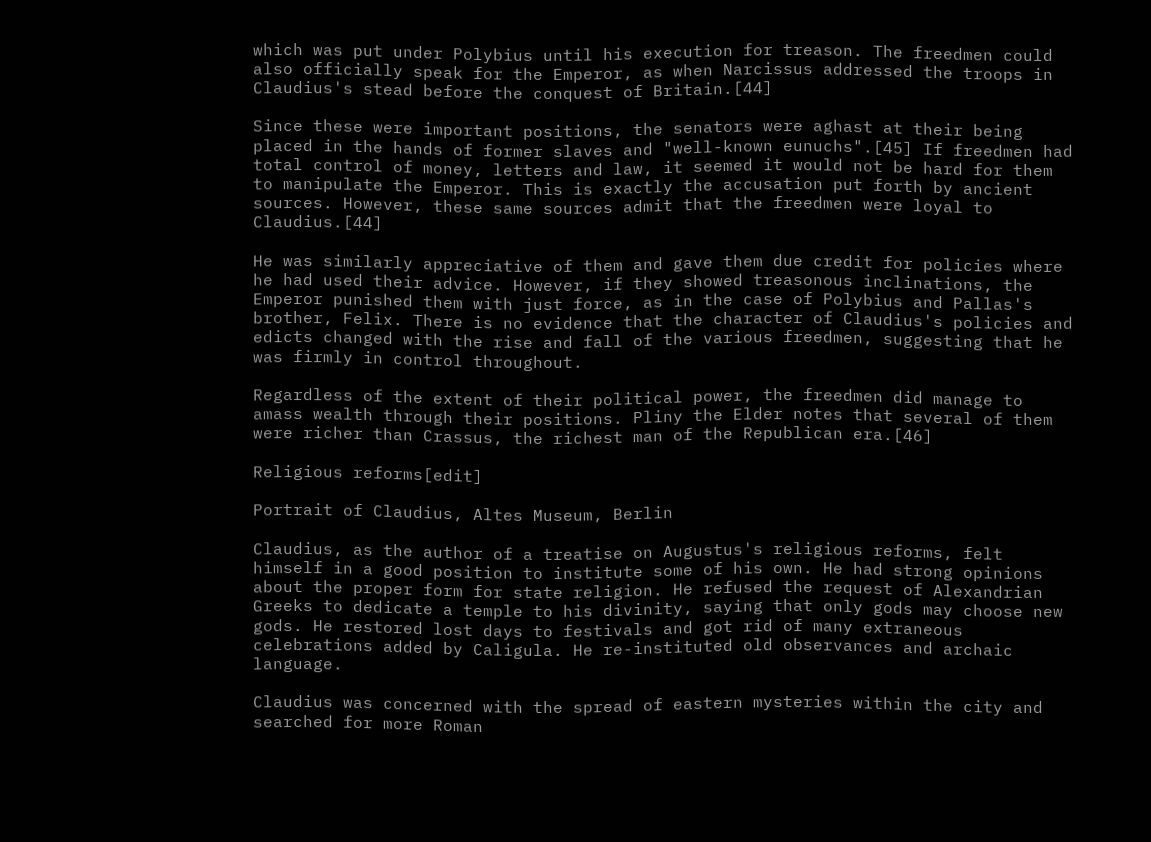which was put under Polybius until his execution for treason. The freedmen could also officially speak for the Emperor, as when Narcissus addressed the troops in Claudius's stead before the conquest of Britain.[44]

Since these were important positions, the senators were aghast at their being placed in the hands of former slaves and "well-known eunuchs".[45] If freedmen had total control of money, letters and law, it seemed it would not be hard for them to manipulate the Emperor. This is exactly the accusation put forth by ancient sources. However, these same sources admit that the freedmen were loyal to Claudius.[44]

He was similarly appreciative of them and gave them due credit for policies where he had used their advice. However, if they showed treasonous inclinations, the Emperor punished them with just force, as in the case of Polybius and Pallas's brother, Felix. There is no evidence that the character of Claudius's policies and edicts changed with the rise and fall of the various freedmen, suggesting that he was firmly in control throughout.

Regardless of the extent of their political power, the freedmen did manage to amass wealth through their positions. Pliny the Elder notes that several of them were richer than Crassus, the richest man of the Republican era.[46]

Religious reforms[edit]

Portrait of Claudius, Altes Museum, Berlin

Claudius, as the author of a treatise on Augustus's religious reforms, felt himself in a good position to institute some of his own. He had strong opinions about the proper form for state religion. He refused the request of Alexandrian Greeks to dedicate a temple to his divinity, saying that only gods may choose new gods. He restored lost days to festivals and got rid of many extraneous celebrations added by Caligula. He re-instituted old observances and archaic language.

Claudius was concerned with the spread of eastern mysteries within the city and searched for more Roman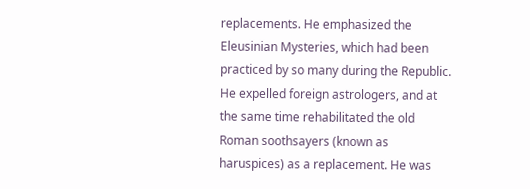replacements. He emphasized the Eleusinian Mysteries, which had been practiced by so many during the Republic. He expelled foreign astrologers, and at the same time rehabilitated the old Roman soothsayers (known as haruspices) as a replacement. He was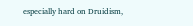especially hard on Druidism,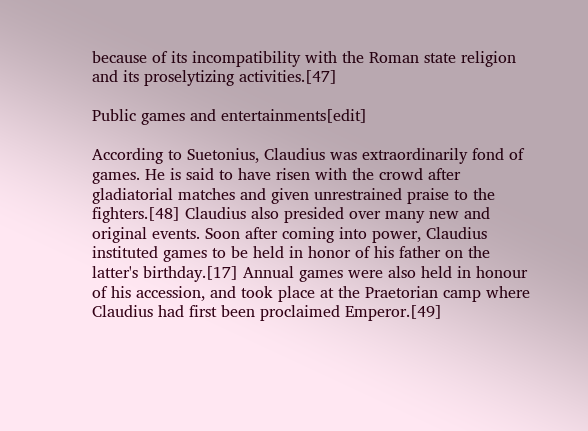because of its incompatibility with the Roman state religion and its proselytizing activities.[47]

Public games and entertainments[edit]

According to Suetonius, Claudius was extraordinarily fond of games. He is said to have risen with the crowd after gladiatorial matches and given unrestrained praise to the fighters.[48] Claudius also presided over many new and original events. Soon after coming into power, Claudius instituted games to be held in honor of his father on the latter's birthday.[17] Annual games were also held in honour of his accession, and took place at the Praetorian camp where Claudius had first been proclaimed Emperor.[49]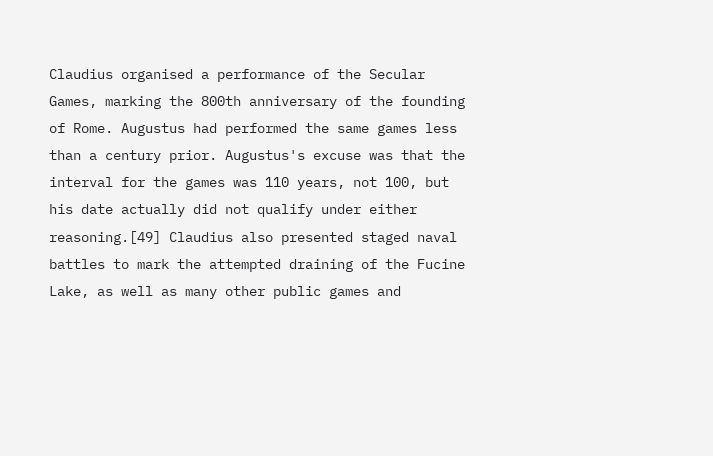Claudius organised a performance of the Secular Games, marking the 800th anniversary of the founding of Rome. Augustus had performed the same games less than a century prior. Augustus's excuse was that the interval for the games was 110 years, not 100, but his date actually did not qualify under either reasoning.[49] Claudius also presented staged naval battles to mark the attempted draining of the Fucine Lake, as well as many other public games and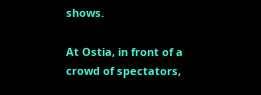shows.

At Ostia, in front of a crowd of spectators,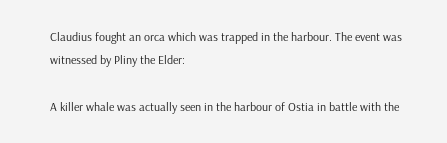Claudius fought an orca which was trapped in the harbour. The event was witnessed by Pliny the Elder:

A killer whale was actually seen in the harbour of Ostia in battle with the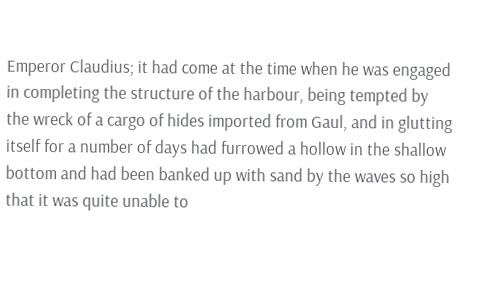Emperor Claudius; it had come at the time when he was engaged in completing the structure of the harbour, being tempted by the wreck of a cargo of hides imported from Gaul, and in glutting itself for a number of days had furrowed a hollow in the shallow bottom and had been banked up with sand by the waves so high that it was quite unable to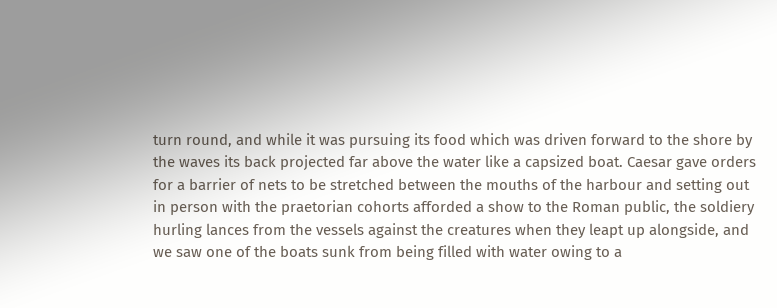turn round, and while it was pursuing its food which was driven forward to the shore by the waves its back projected far above the water like a capsized boat. Caesar gave orders for a barrier of nets to be stretched between the mouths of the harbour and setting out in person with the praetorian cohorts afforded a show to the Roman public, the soldiery hurling lances from the vessels against the creatures when they leapt up alongside, and we saw one of the boats sunk from being filled with water owing to a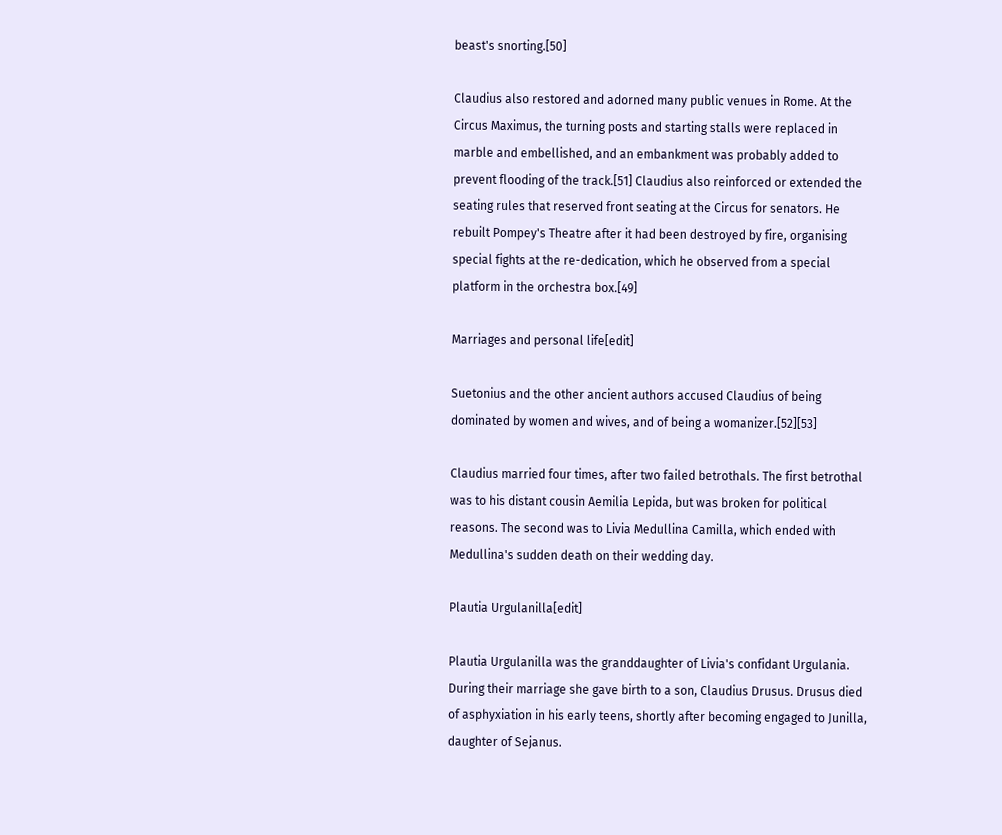beast's snorting.[50]

Claudius also restored and adorned many public venues in Rome. At the Circus Maximus, the turning posts and starting stalls were replaced in marble and embellished, and an embankment was probably added to prevent flooding of the track.[51] Claudius also reinforced or extended the seating rules that reserved front seating at the Circus for senators. He rebuilt Pompey's Theatre after it had been destroyed by fire, organising special fights at the re-dedication, which he observed from a special platform in the orchestra box.[49]

Marriages and personal life[edit]

Suetonius and the other ancient authors accused Claudius of being dominated by women and wives, and of being a womanizer.[52][53]

Claudius married four times, after two failed betrothals. The first betrothal was to his distant cousin Aemilia Lepida, but was broken for political reasons. The second was to Livia Medullina Camilla, which ended with Medullina's sudden death on their wedding day.

Plautia Urgulanilla[edit]

Plautia Urgulanilla was the granddaughter of Livia's confidant Urgulania. During their marriage she gave birth to a son, Claudius Drusus. Drusus died of asphyxiation in his early teens, shortly after becoming engaged to Junilla, daughter of Sejanus.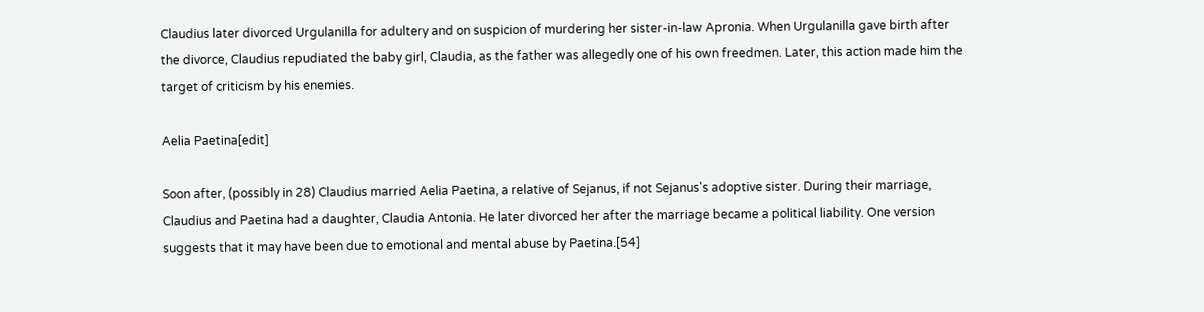Claudius later divorced Urgulanilla for adultery and on suspicion of murdering her sister-in-law Apronia. When Urgulanilla gave birth after the divorce, Claudius repudiated the baby girl, Claudia, as the father was allegedly one of his own freedmen. Later, this action made him the target of criticism by his enemies.

Aelia Paetina[edit]

Soon after, (possibly in 28) Claudius married Aelia Paetina, a relative of Sejanus, if not Sejanus's adoptive sister. During their marriage, Claudius and Paetina had a daughter, Claudia Antonia. He later divorced her after the marriage became a political liability. One version suggests that it may have been due to emotional and mental abuse by Paetina.[54]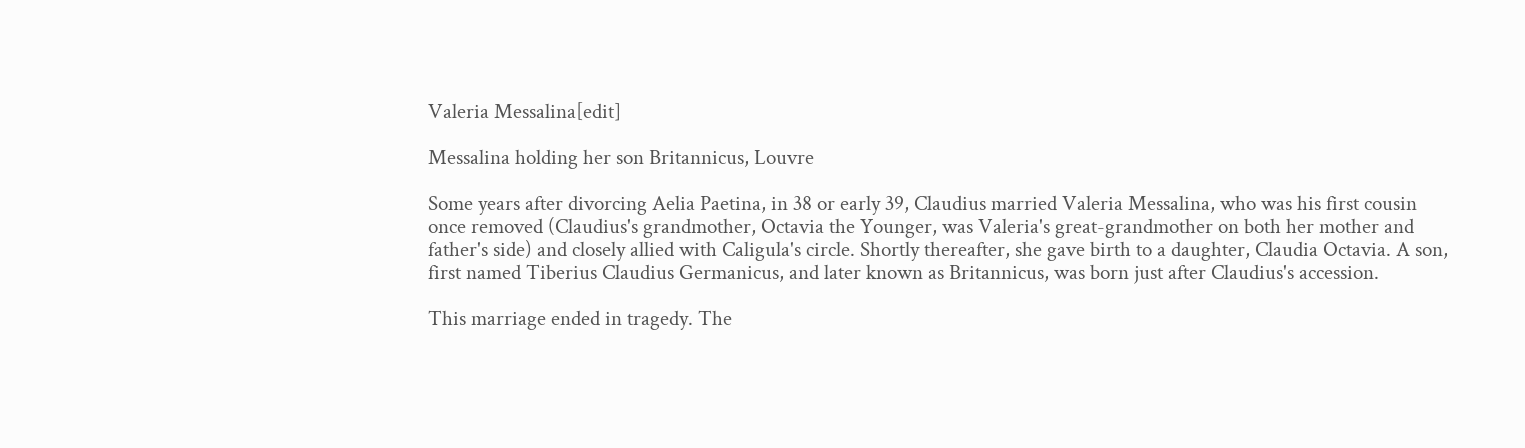Valeria Messalina[edit]

Messalina holding her son Britannicus, Louvre

Some years after divorcing Aelia Paetina, in 38 or early 39, Claudius married Valeria Messalina, who was his first cousin once removed (Claudius's grandmother, Octavia the Younger, was Valeria's great-grandmother on both her mother and father's side) and closely allied with Caligula's circle. Shortly thereafter, she gave birth to a daughter, Claudia Octavia. A son, first named Tiberius Claudius Germanicus, and later known as Britannicus, was born just after Claudius's accession.

This marriage ended in tragedy. The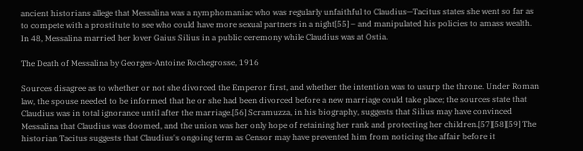ancient historians allege that Messalina was a nymphomaniac who was regularly unfaithful to Claudius—Tacitus states she went so far as to compete with a prostitute to see who could have more sexual partners in a night[55] – and manipulated his policies to amass wealth. In 48, Messalina married her lover Gaius Silius in a public ceremony while Claudius was at Ostia.

The Death of Messalina by Georges-Antoine Rochegrosse, 1916

Sources disagree as to whether or not she divorced the Emperor first, and whether the intention was to usurp the throne. Under Roman law, the spouse needed to be informed that he or she had been divorced before a new marriage could take place; the sources state that Claudius was in total ignorance until after the marriage.[56] Scramuzza, in his biography, suggests that Silius may have convinced Messalina that Claudius was doomed, and the union was her only hope of retaining her rank and protecting her children.[57][58][59] The historian Tacitus suggests that Claudius's ongoing term as Censor may have prevented him from noticing the affair before it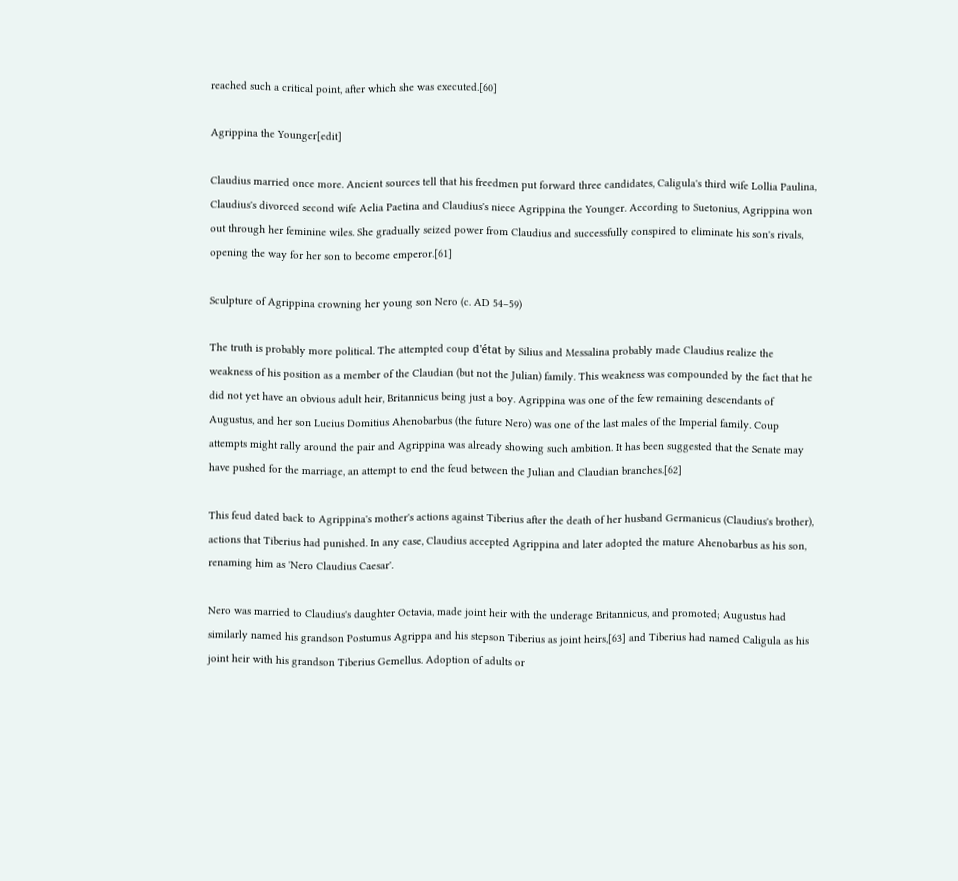reached such a critical point, after which she was executed.[60]

Agrippina the Younger[edit]

Claudius married once more. Ancient sources tell that his freedmen put forward three candidates, Caligula's third wife Lollia Paulina, Claudius's divorced second wife Aelia Paetina and Claudius's niece Agrippina the Younger. According to Suetonius, Agrippina won out through her feminine wiles. She gradually seized power from Claudius and successfully conspired to eliminate his son's rivals, opening the way for her son to become emperor.[61]

Sculpture of Agrippina crowning her young son Nero (c. AD 54–59)

The truth is probably more political. The attempted coup d'état by Silius and Messalina probably made Claudius realize the weakness of his position as a member of the Claudian (but not the Julian) family. This weakness was compounded by the fact that he did not yet have an obvious adult heir, Britannicus being just a boy. Agrippina was one of the few remaining descendants of Augustus, and her son Lucius Domitius Ahenobarbus (the future Nero) was one of the last males of the Imperial family. Coup attempts might rally around the pair and Agrippina was already showing such ambition. It has been suggested that the Senate may have pushed for the marriage, an attempt to end the feud between the Julian and Claudian branches.[62]

This feud dated back to Agrippina's mother's actions against Tiberius after the death of her husband Germanicus (Claudius's brother), actions that Tiberius had punished. In any case, Claudius accepted Agrippina and later adopted the mature Ahenobarbus as his son, renaming him as 'Nero Claudius Caesar'.

Nero was married to Claudius's daughter Octavia, made joint heir with the underage Britannicus, and promoted; Augustus had similarly named his grandson Postumus Agrippa and his stepson Tiberius as joint heirs,[63] and Tiberius had named Caligula as his joint heir with his grandson Tiberius Gemellus. Adoption of adults or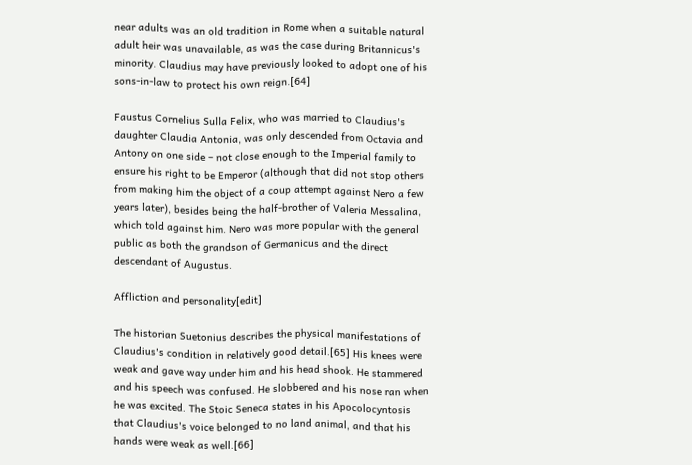near adults was an old tradition in Rome when a suitable natural adult heir was unavailable, as was the case during Britannicus's minority. Claudius may have previously looked to adopt one of his sons-in-law to protect his own reign.[64]

Faustus Cornelius Sulla Felix, who was married to Claudius's daughter Claudia Antonia, was only descended from Octavia and Antony on one side – not close enough to the Imperial family to ensure his right to be Emperor (although that did not stop others from making him the object of a coup attempt against Nero a few years later), besides being the half-brother of Valeria Messalina, which told against him. Nero was more popular with the general public as both the grandson of Germanicus and the direct descendant of Augustus.

Affliction and personality[edit]

The historian Suetonius describes the physical manifestations of Claudius's condition in relatively good detail.[65] His knees were weak and gave way under him and his head shook. He stammered and his speech was confused. He slobbered and his nose ran when he was excited. The Stoic Seneca states in his Apocolocyntosis that Claudius's voice belonged to no land animal, and that his hands were weak as well.[66]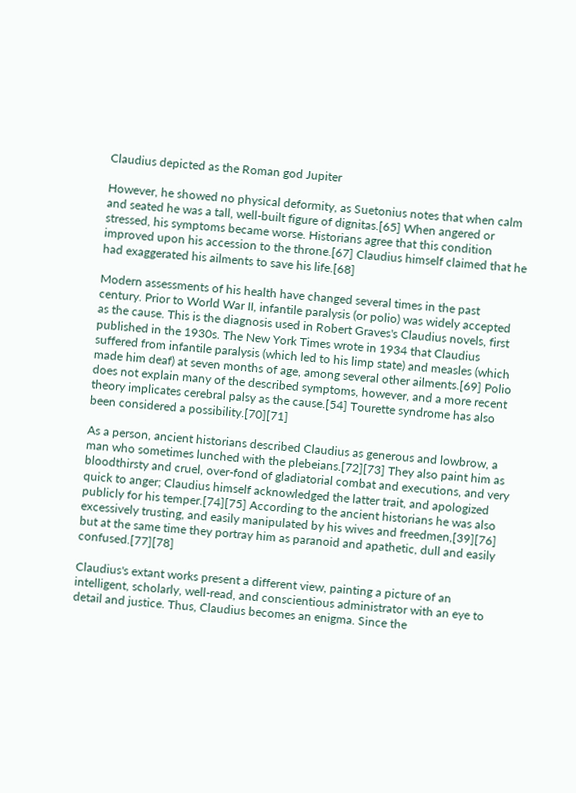Claudius depicted as the Roman god Jupiter

However, he showed no physical deformity, as Suetonius notes that when calm and seated he was a tall, well-built figure of dignitas.[65] When angered or stressed, his symptoms became worse. Historians agree that this condition improved upon his accession to the throne.[67] Claudius himself claimed that he had exaggerated his ailments to save his life.[68]

Modern assessments of his health have changed several times in the past century. Prior to World War II, infantile paralysis (or polio) was widely accepted as the cause. This is the diagnosis used in Robert Graves's Claudius novels, first published in the 1930s. The New York Times wrote in 1934 that Claudius suffered from infantile paralysis (which led to his limp state) and measles (which made him deaf) at seven months of age, among several other ailments.[69] Polio does not explain many of the described symptoms, however, and a more recent theory implicates cerebral palsy as the cause.[54] Tourette syndrome has also been considered a possibility.[70][71]

As a person, ancient historians described Claudius as generous and lowbrow, a man who sometimes lunched with the plebeians.[72][73] They also paint him as bloodthirsty and cruel, over-fond of gladiatorial combat and executions, and very quick to anger; Claudius himself acknowledged the latter trait, and apologized publicly for his temper.[74][75] According to the ancient historians he was also excessively trusting, and easily manipulated by his wives and freedmen,[39][76] but at the same time they portray him as paranoid and apathetic, dull and easily confused.[77][78]

Claudius's extant works present a different view, painting a picture of an intelligent, scholarly, well-read, and conscientious administrator with an eye to detail and justice. Thus, Claudius becomes an enigma. Since the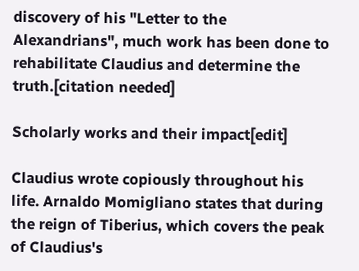discovery of his "Letter to the Alexandrians", much work has been done to rehabilitate Claudius and determine the truth.[citation needed]

Scholarly works and their impact[edit]

Claudius wrote copiously throughout his life. Arnaldo Momigliano states that during the reign of Tiberius, which covers the peak of Claudius's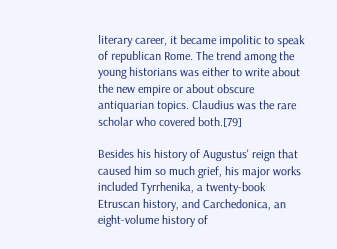literary career, it became impolitic to speak of republican Rome. The trend among the young historians was either to write about the new empire or about obscure antiquarian topics. Claudius was the rare scholar who covered both.[79]

Besides his history of Augustus' reign that caused him so much grief, his major works included Tyrrhenika, a twenty-book Etruscan history, and Carchedonica, an eight-volume history of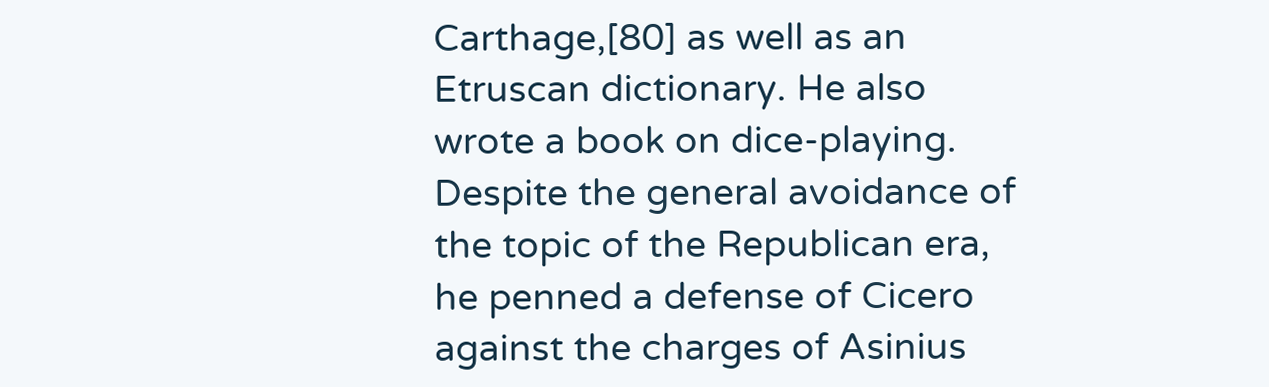Carthage,[80] as well as an Etruscan dictionary. He also wrote a book on dice-playing. Despite the general avoidance of the topic of the Republican era, he penned a defense of Cicero against the charges of Asinius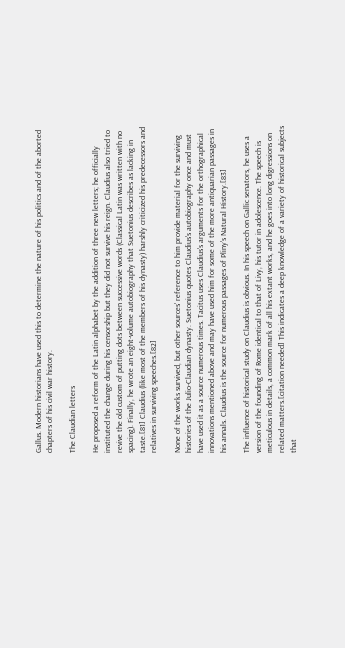Gallus. Modern historians have used this to determine the nature of his politics and of the aborted chapters of his civil war history.

The Claudian letters

He proposed a reform of the Latin alphabet by the addition of three new letters; he officially instituted the change during his censorship but they did not survive his reign. Claudius also tried to revive the old custom of putting dots between successive words (Classical Latin was written with no spacing). Finally, he wrote an eight-volume autobiography that Suetonius describes as lacking in taste.[81] Claudius (like most of the members of his dynasty) harshly criticized his predecessors and relatives in surviving speeches.[82]

None of the works survived, but other sources' reference to him provide material for the surviving histories of the Julio-Claudian dynasty. Suetonius quotes Claudius's autobiography once and must have used it as a source numerous times. Tacitus uses Claudius's arguments for the orthographical innovations mentioned above and may have used him for some of the more antiquarian passages in his annals. Claudius is the source for numerous passages of Pliny's Natural History.[83]

The influence of historical study on Claudius is obvious. In his speech on Gallic senators, he uses a version of the founding of Rome identical to that of Livy, his tutor in adolescence. The speech is meticulous in details, a common mark of all his extant works, and he goes into long digressions on related matters.[citation needed] This indicates a deep knowledge of a variety of historical subjects that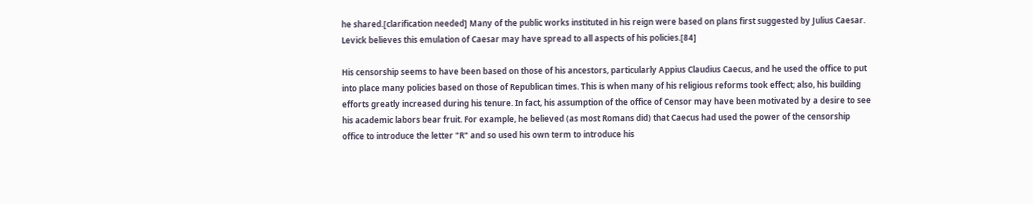he shared.[clarification needed] Many of the public works instituted in his reign were based on plans first suggested by Julius Caesar. Levick believes this emulation of Caesar may have spread to all aspects of his policies.[84]

His censorship seems to have been based on those of his ancestors, particularly Appius Claudius Caecus, and he used the office to put into place many policies based on those of Republican times. This is when many of his religious reforms took effect; also, his building efforts greatly increased during his tenure. In fact, his assumption of the office of Censor may have been motivated by a desire to see his academic labors bear fruit. For example, he believed (as most Romans did) that Caecus had used the power of the censorship office to introduce the letter "R" and so used his own term to introduce his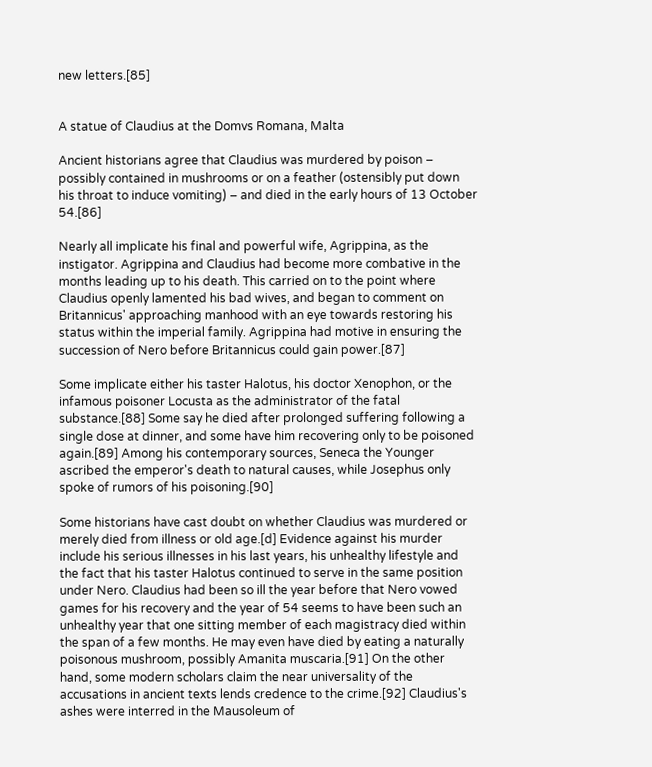new letters.[85]


A statue of Claudius at the Domvs Romana, Malta

Ancient historians agree that Claudius was murdered by poison – possibly contained in mushrooms or on a feather (ostensibly put down his throat to induce vomiting) – and died in the early hours of 13 October 54.[86]

Nearly all implicate his final and powerful wife, Agrippina, as the instigator. Agrippina and Claudius had become more combative in the months leading up to his death. This carried on to the point where Claudius openly lamented his bad wives, and began to comment on Britannicus' approaching manhood with an eye towards restoring his status within the imperial family. Agrippina had motive in ensuring the succession of Nero before Britannicus could gain power.[87]

Some implicate either his taster Halotus, his doctor Xenophon, or the infamous poisoner Locusta as the administrator of the fatal substance.[88] Some say he died after prolonged suffering following a single dose at dinner, and some have him recovering only to be poisoned again.[89] Among his contemporary sources, Seneca the Younger ascribed the emperor's death to natural causes, while Josephus only spoke of rumors of his poisoning.[90]

Some historians have cast doubt on whether Claudius was murdered or merely died from illness or old age.[d] Evidence against his murder include his serious illnesses in his last years, his unhealthy lifestyle and the fact that his taster Halotus continued to serve in the same position under Nero. Claudius had been so ill the year before that Nero vowed games for his recovery and the year of 54 seems to have been such an unhealthy year that one sitting member of each magistracy died within the span of a few months. He may even have died by eating a naturally poisonous mushroom, possibly Amanita muscaria.[91] On the other hand, some modern scholars claim the near universality of the accusations in ancient texts lends credence to the crime.[92] Claudius's ashes were interred in the Mausoleum of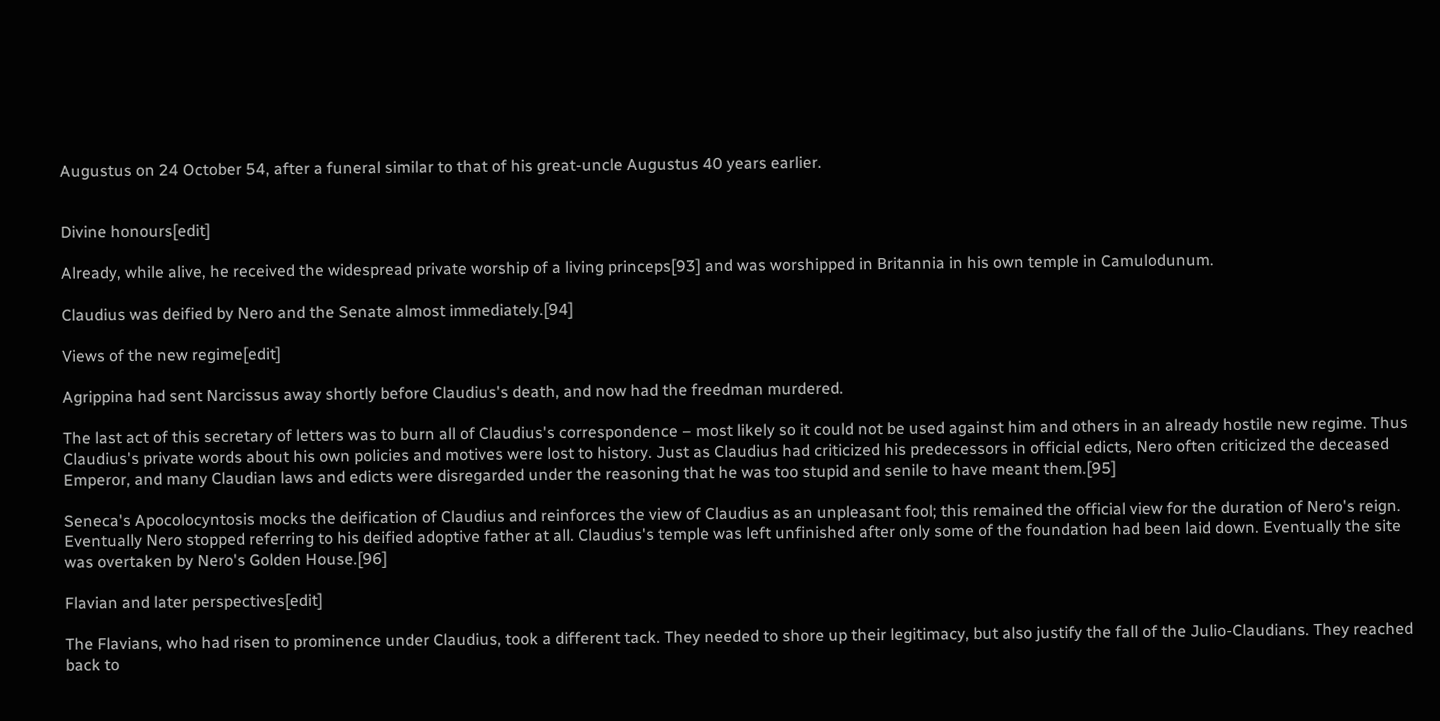Augustus on 24 October 54, after a funeral similar to that of his great-uncle Augustus 40 years earlier.


Divine honours[edit]

Already, while alive, he received the widespread private worship of a living princeps[93] and was worshipped in Britannia in his own temple in Camulodunum.

Claudius was deified by Nero and the Senate almost immediately.[94]

Views of the new regime[edit]

Agrippina had sent Narcissus away shortly before Claudius's death, and now had the freedman murdered.

The last act of this secretary of letters was to burn all of Claudius's correspondence – most likely so it could not be used against him and others in an already hostile new regime. Thus Claudius's private words about his own policies and motives were lost to history. Just as Claudius had criticized his predecessors in official edicts, Nero often criticized the deceased Emperor, and many Claudian laws and edicts were disregarded under the reasoning that he was too stupid and senile to have meant them.[95]

Seneca's Apocolocyntosis mocks the deification of Claudius and reinforces the view of Claudius as an unpleasant fool; this remained the official view for the duration of Nero's reign. Eventually Nero stopped referring to his deified adoptive father at all. Claudius's temple was left unfinished after only some of the foundation had been laid down. Eventually the site was overtaken by Nero's Golden House.[96]

Flavian and later perspectives[edit]

The Flavians, who had risen to prominence under Claudius, took a different tack. They needed to shore up their legitimacy, but also justify the fall of the Julio-Claudians. They reached back to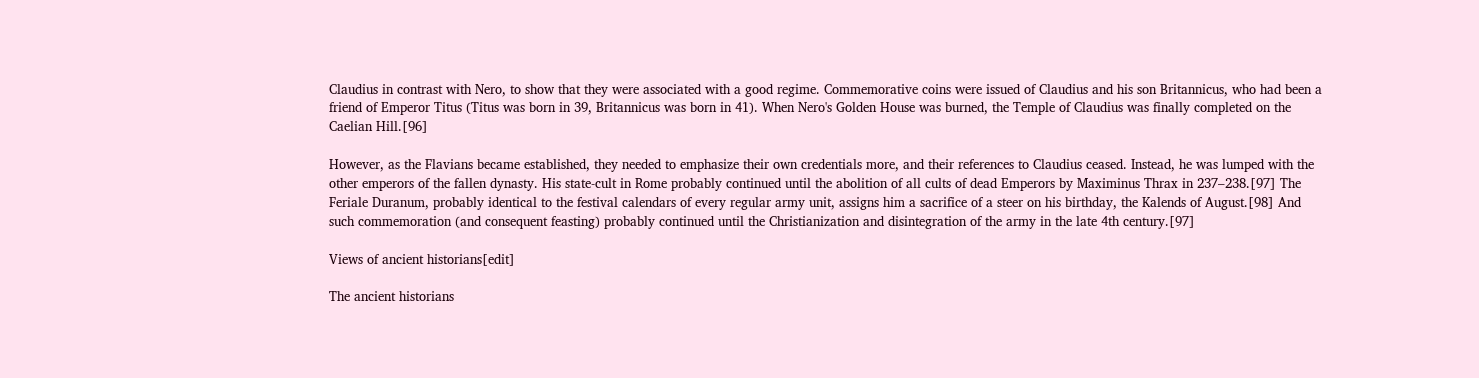Claudius in contrast with Nero, to show that they were associated with a good regime. Commemorative coins were issued of Claudius and his son Britannicus, who had been a friend of Emperor Titus (Titus was born in 39, Britannicus was born in 41). When Nero's Golden House was burned, the Temple of Claudius was finally completed on the Caelian Hill.[96]

However, as the Flavians became established, they needed to emphasize their own credentials more, and their references to Claudius ceased. Instead, he was lumped with the other emperors of the fallen dynasty. His state-cult in Rome probably continued until the abolition of all cults of dead Emperors by Maximinus Thrax in 237–238.[97] The Feriale Duranum, probably identical to the festival calendars of every regular army unit, assigns him a sacrifice of a steer on his birthday, the Kalends of August.[98] And such commemoration (and consequent feasting) probably continued until the Christianization and disintegration of the army in the late 4th century.[97]

Views of ancient historians[edit]

The ancient historians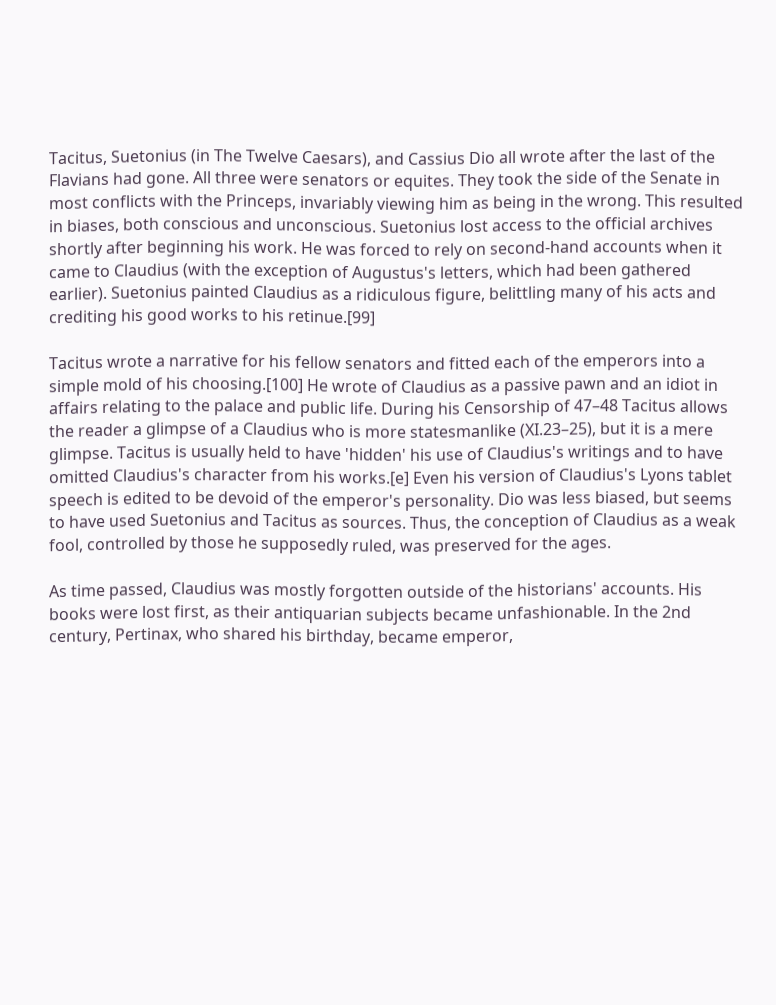Tacitus, Suetonius (in The Twelve Caesars), and Cassius Dio all wrote after the last of the Flavians had gone. All three were senators or equites. They took the side of the Senate in most conflicts with the Princeps, invariably viewing him as being in the wrong. This resulted in biases, both conscious and unconscious. Suetonius lost access to the official archives shortly after beginning his work. He was forced to rely on second-hand accounts when it came to Claudius (with the exception of Augustus's letters, which had been gathered earlier). Suetonius painted Claudius as a ridiculous figure, belittling many of his acts and crediting his good works to his retinue.[99]

Tacitus wrote a narrative for his fellow senators and fitted each of the emperors into a simple mold of his choosing.[100] He wrote of Claudius as a passive pawn and an idiot in affairs relating to the palace and public life. During his Censorship of 47–48 Tacitus allows the reader a glimpse of a Claudius who is more statesmanlike (XI.23–25), but it is a mere glimpse. Tacitus is usually held to have 'hidden' his use of Claudius's writings and to have omitted Claudius's character from his works.[e] Even his version of Claudius's Lyons tablet speech is edited to be devoid of the emperor's personality. Dio was less biased, but seems to have used Suetonius and Tacitus as sources. Thus, the conception of Claudius as a weak fool, controlled by those he supposedly ruled, was preserved for the ages.

As time passed, Claudius was mostly forgotten outside of the historians' accounts. His books were lost first, as their antiquarian subjects became unfashionable. In the 2nd century, Pertinax, who shared his birthday, became emperor,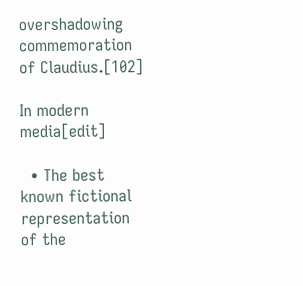overshadowing commemoration of Claudius.[102]

In modern media[edit]

  • The best known fictional representation of the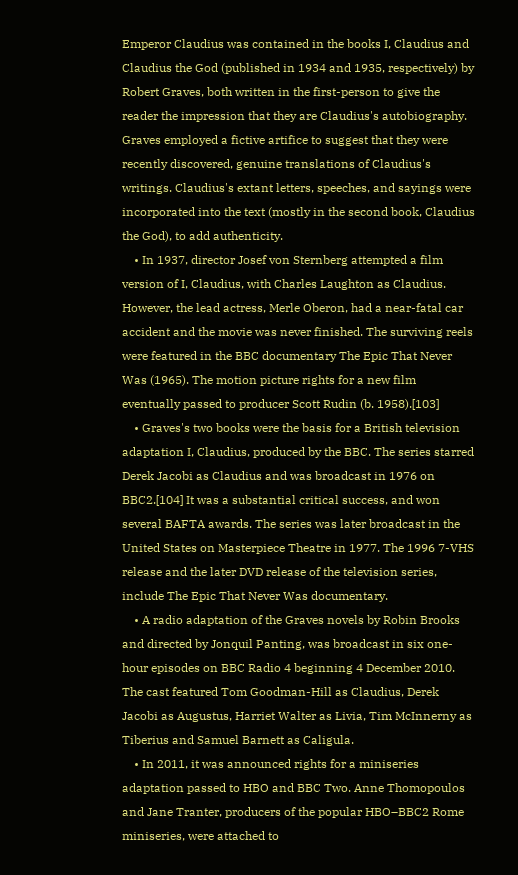Emperor Claudius was contained in the books I, Claudius and Claudius the God (published in 1934 and 1935, respectively) by Robert Graves, both written in the first-person to give the reader the impression that they are Claudius's autobiography. Graves employed a fictive artifice to suggest that they were recently discovered, genuine translations of Claudius's writings. Claudius's extant letters, speeches, and sayings were incorporated into the text (mostly in the second book, Claudius the God), to add authenticity.
    • In 1937, director Josef von Sternberg attempted a film version of I, Claudius, with Charles Laughton as Claudius. However, the lead actress, Merle Oberon, had a near-fatal car accident and the movie was never finished. The surviving reels were featured in the BBC documentary The Epic That Never Was (1965). The motion picture rights for a new film eventually passed to producer Scott Rudin (b. 1958).[103]
    • Graves's two books were the basis for a British television adaptation I, Claudius, produced by the BBC. The series starred Derek Jacobi as Claudius and was broadcast in 1976 on BBC2.[104] It was a substantial critical success, and won several BAFTA awards. The series was later broadcast in the United States on Masterpiece Theatre in 1977. The 1996 7-VHS release and the later DVD release of the television series, include The Epic That Never Was documentary.
    • A radio adaptation of the Graves novels by Robin Brooks and directed by Jonquil Panting, was broadcast in six one-hour episodes on BBC Radio 4 beginning 4 December 2010. The cast featured Tom Goodman-Hill as Claudius, Derek Jacobi as Augustus, Harriet Walter as Livia, Tim McInnerny as Tiberius and Samuel Barnett as Caligula.
    • In 2011, it was announced rights for a miniseries adaptation passed to HBO and BBC Two. Anne Thomopoulos and Jane Tranter, producers of the popular HBO–BBC2 Rome miniseries, were attached to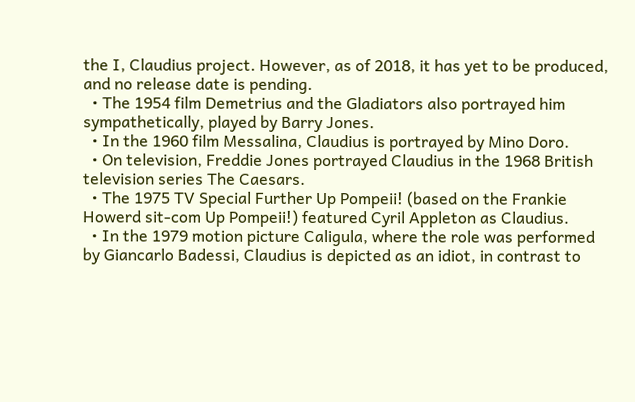the I, Claudius project. However, as of 2018, it has yet to be produced, and no release date is pending.
  • The 1954 film Demetrius and the Gladiators also portrayed him sympathetically, played by Barry Jones.
  • In the 1960 film Messalina, Claudius is portrayed by Mino Doro.
  • On television, Freddie Jones portrayed Claudius in the 1968 British television series The Caesars.
  • The 1975 TV Special Further Up Pompeii! (based on the Frankie Howerd sit-com Up Pompeii!) featured Cyril Appleton as Claudius.
  • In the 1979 motion picture Caligula, where the role was performed by Giancarlo Badessi, Claudius is depicted as an idiot, in contrast to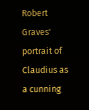Robert Graves' portrait of Claudius as a cunning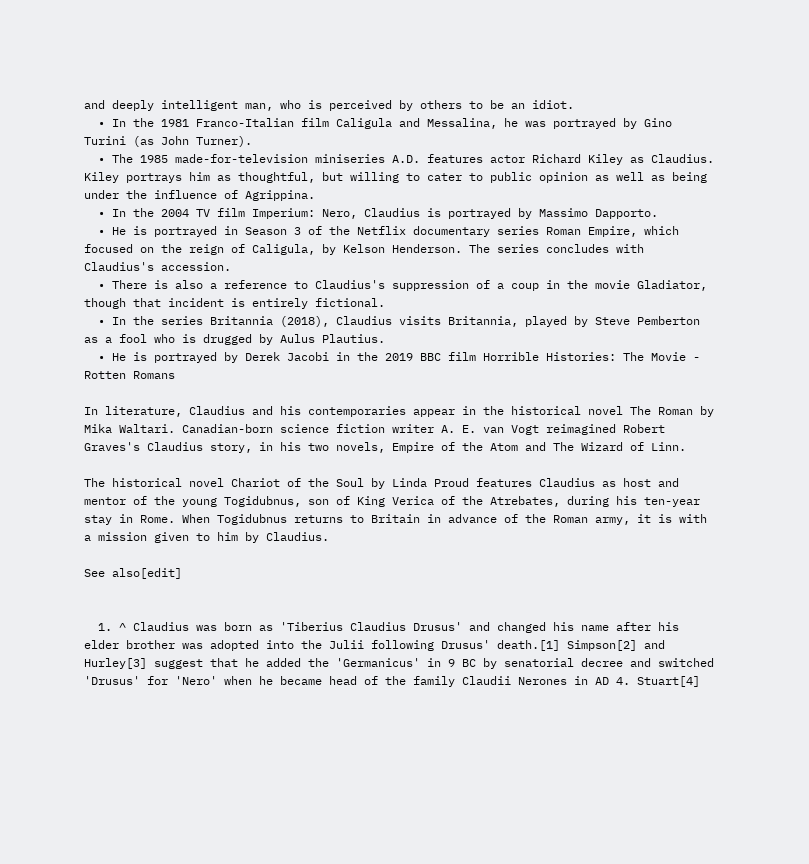and deeply intelligent man, who is perceived by others to be an idiot.
  • In the 1981 Franco-Italian film Caligula and Messalina, he was portrayed by Gino Turini (as John Turner).
  • The 1985 made-for-television miniseries A.D. features actor Richard Kiley as Claudius. Kiley portrays him as thoughtful, but willing to cater to public opinion as well as being under the influence of Agrippina.
  • In the 2004 TV film Imperium: Nero, Claudius is portrayed by Massimo Dapporto.
  • He is portrayed in Season 3 of the Netflix documentary series Roman Empire, which focused on the reign of Caligula, by Kelson Henderson. The series concludes with Claudius's accession.
  • There is also a reference to Claudius's suppression of a coup in the movie Gladiator, though that incident is entirely fictional.
  • In the series Britannia (2018), Claudius visits Britannia, played by Steve Pemberton as a fool who is drugged by Aulus Plautius.
  • He is portrayed by Derek Jacobi in the 2019 BBC film Horrible Histories: The Movie - Rotten Romans

In literature, Claudius and his contemporaries appear in the historical novel The Roman by Mika Waltari. Canadian-born science fiction writer A. E. van Vogt reimagined Robert Graves's Claudius story, in his two novels, Empire of the Atom and The Wizard of Linn.

The historical novel Chariot of the Soul by Linda Proud features Claudius as host and mentor of the young Togidubnus, son of King Verica of the Atrebates, during his ten-year stay in Rome. When Togidubnus returns to Britain in advance of the Roman army, it is with a mission given to him by Claudius.

See also[edit]


  1. ^ Claudius was born as 'Tiberius Claudius Drusus' and changed his name after his elder brother was adopted into the Julii following Drusus' death.[1] Simpson[2] and Hurley[3] suggest that he added the 'Germanicus' in 9 BC by senatorial decree and switched 'Drusus' for 'Nero' when he became head of the family Claudii Nerones in AD 4. Stuart[4]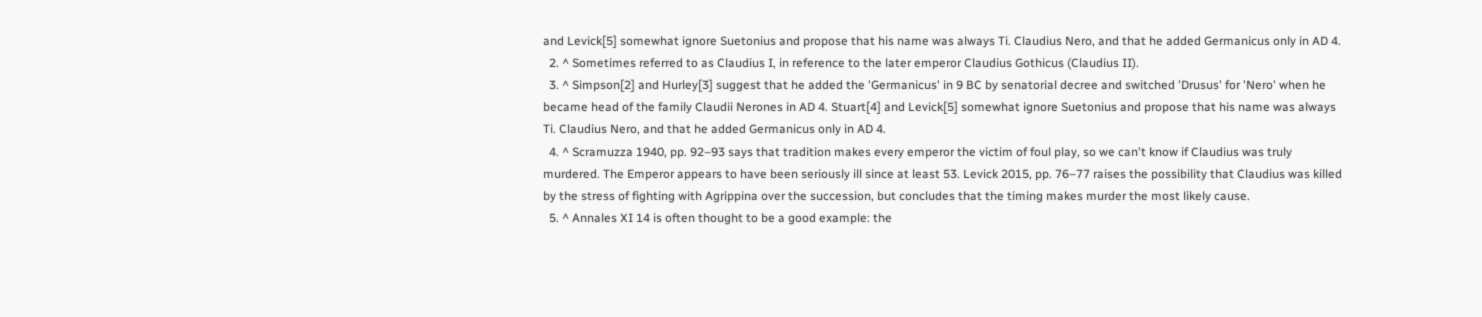and Levick[5] somewhat ignore Suetonius and propose that his name was always Ti. Claudius Nero, and that he added Germanicus only in AD 4.
  2. ^ Sometimes referred to as Claudius I, in reference to the later emperor Claudius Gothicus (Claudius II).
  3. ^ Simpson[2] and Hurley[3] suggest that he added the 'Germanicus' in 9 BC by senatorial decree and switched 'Drusus' for 'Nero' when he became head of the family Claudii Nerones in AD 4. Stuart[4] and Levick[5] somewhat ignore Suetonius and propose that his name was always Ti. Claudius Nero, and that he added Germanicus only in AD 4.
  4. ^ Scramuzza 1940, pp. 92–93 says that tradition makes every emperor the victim of foul play, so we can't know if Claudius was truly murdered. The Emperor appears to have been seriously ill since at least 53. Levick 2015, pp. 76–77 raises the possibility that Claudius was killed by the stress of fighting with Agrippina over the succession, but concludes that the timing makes murder the most likely cause.
  5. ^ Annales XI 14 is often thought to be a good example: the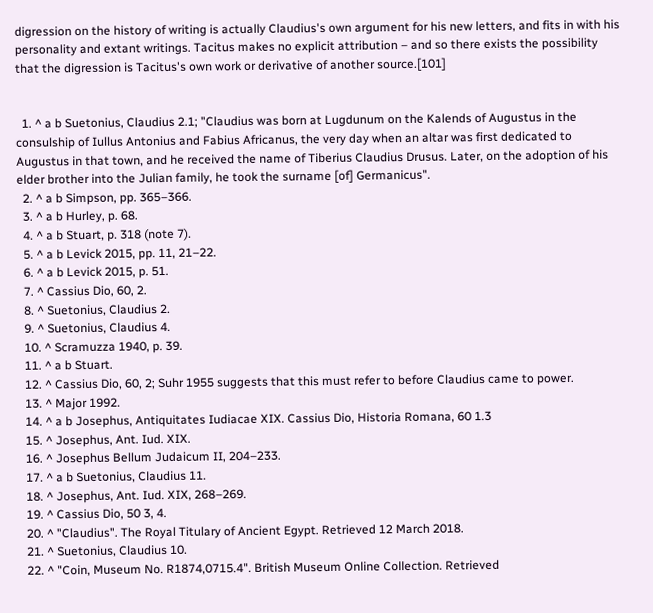digression on the history of writing is actually Claudius's own argument for his new letters, and fits in with his personality and extant writings. Tacitus makes no explicit attribution – and so there exists the possibility that the digression is Tacitus's own work or derivative of another source.[101]


  1. ^ a b Suetonius, Claudius 2.1; "Claudius was born at Lugdunum on the Kalends of Augustus in the consulship of Iullus Antonius and Fabius Africanus, the very day when an altar was first dedicated to Augustus in that town, and he received the name of Tiberius Claudius Drusus. Later, on the adoption of his elder brother into the Julian family, he took the surname [of] Germanicus".
  2. ^ a b Simpson, pp. 365–366.
  3. ^ a b Hurley, p. 68.
  4. ^ a b Stuart, p. 318 (note 7).
  5. ^ a b Levick 2015, pp. 11, 21–22.
  6. ^ a b Levick 2015, p. 51.
  7. ^ Cassius Dio, 60, 2.
  8. ^ Suetonius, Claudius 2.
  9. ^ Suetonius, Claudius 4.
  10. ^ Scramuzza 1940, p. 39.
  11. ^ a b Stuart.
  12. ^ Cassius Dio, 60, 2; Suhr 1955 suggests that this must refer to before Claudius came to power.
  13. ^ Major 1992.
  14. ^ a b Josephus, Antiquitates Iudiacae XIX. Cassius Dio, Historia Romana, 60 1.3
  15. ^ Josephus, Ant. Iud. XIX.
  16. ^ Josephus Bellum Judaicum II, 204–233.
  17. ^ a b Suetonius, Claudius 11.
  18. ^ Josephus, Ant. Iud. XIX, 268–269.
  19. ^ Cassius Dio, 50 3, 4.
  20. ^ "Claudius". The Royal Titulary of Ancient Egypt. Retrieved 12 March 2018.
  21. ^ Suetonius, Claudius 10.
  22. ^ "Coin, Museum No. R1874,0715.4". British Museum Online Collection. Retrieved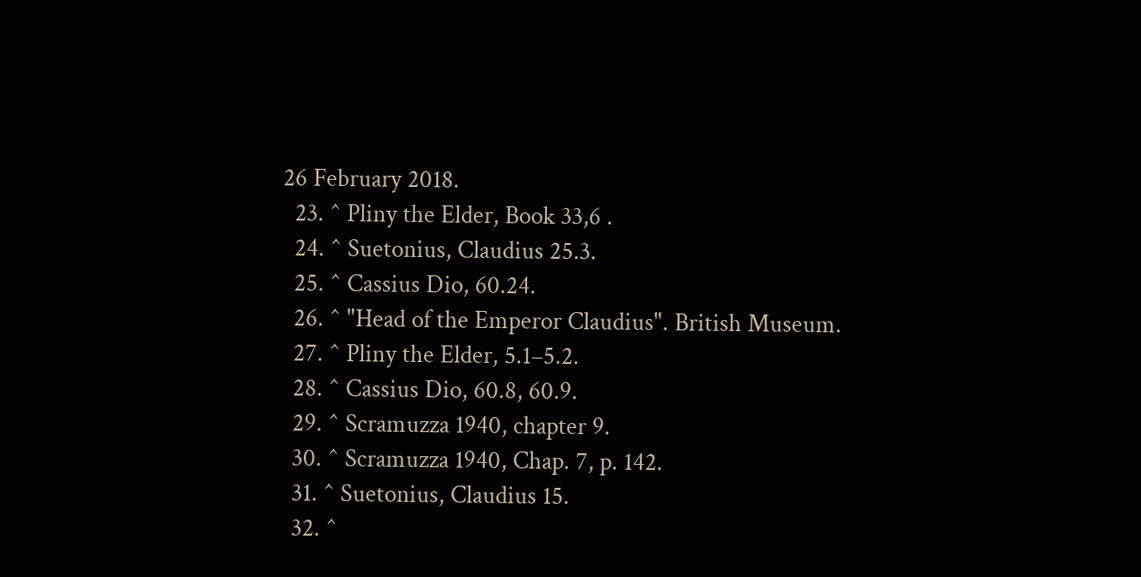26 February 2018.
  23. ^ Pliny the Elder, Book 33,6 .
  24. ^ Suetonius, Claudius 25.3.
  25. ^ Cassius Dio, 60.24.
  26. ^ "Head of the Emperor Claudius". British Museum.
  27. ^ Pliny the Elder, 5.1–5.2.
  28. ^ Cassius Dio, 60.8, 60.9.
  29. ^ Scramuzza 1940, chapter 9.
  30. ^ Scramuzza 1940, Chap. 7, p. 142.
  31. ^ Suetonius, Claudius 15.
  32. ^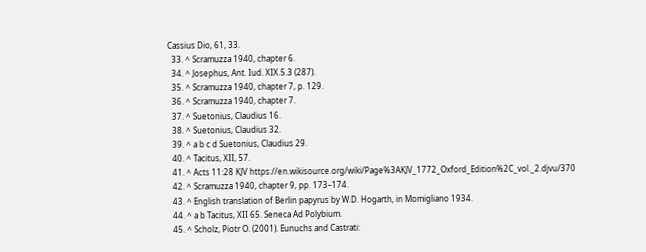Cassius Dio, 61, 33.
  33. ^ Scramuzza 1940, chapter 6.
  34. ^ Josephus, Ant. Iud. XIX.5.3 (287).
  35. ^ Scramuzza 1940, chapter 7, p. 129.
  36. ^ Scramuzza 1940, chapter 7.
  37. ^ Suetonius, Claudius 16.
  38. ^ Suetonius, Claudius 32.
  39. ^ a b c d Suetonius, Claudius 29.
  40. ^ Tacitus, XII, 57.
  41. ^ Acts 11:28 KJV https://en.wikisource.org/wiki/Page%3AKJV_1772_Oxford_Edition%2C_vol._2.djvu/370
  42. ^ Scramuzza 1940, chapter 9, pp. 173–174.
  43. ^ English translation of Berlin papyrus by W.D. Hogarth, in Momigliano 1934.
  44. ^ a b Tacitus, XII 65. Seneca Ad Polybium.
  45. ^ Scholz, Piotr O. (2001). Eunuchs and Castrati: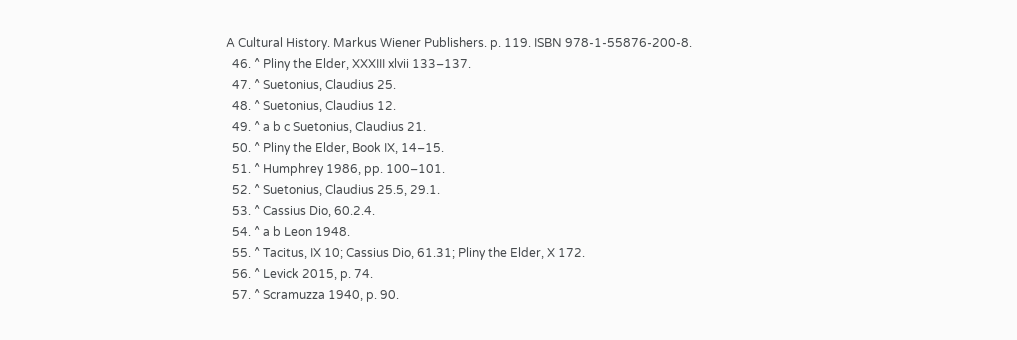A Cultural History. Markus Wiener Publishers. p. 119. ISBN 978-1-55876-200-8.
  46. ^ Pliny the Elder, XXXIII xlvii 133–137.
  47. ^ Suetonius, Claudius 25.
  48. ^ Suetonius, Claudius 12.
  49. ^ a b c Suetonius, Claudius 21.
  50. ^ Pliny the Elder, Book IX, 14–15.
  51. ^ Humphrey 1986, pp. 100–101.
  52. ^ Suetonius, Claudius 25.5, 29.1.
  53. ^ Cassius Dio, 60.2.4.
  54. ^ a b Leon 1948.
  55. ^ Tacitus, IX 10; Cassius Dio, 61.31; Pliny the Elder, X 172.
  56. ^ Levick 2015, p. 74.
  57. ^ Scramuzza 1940, p. 90.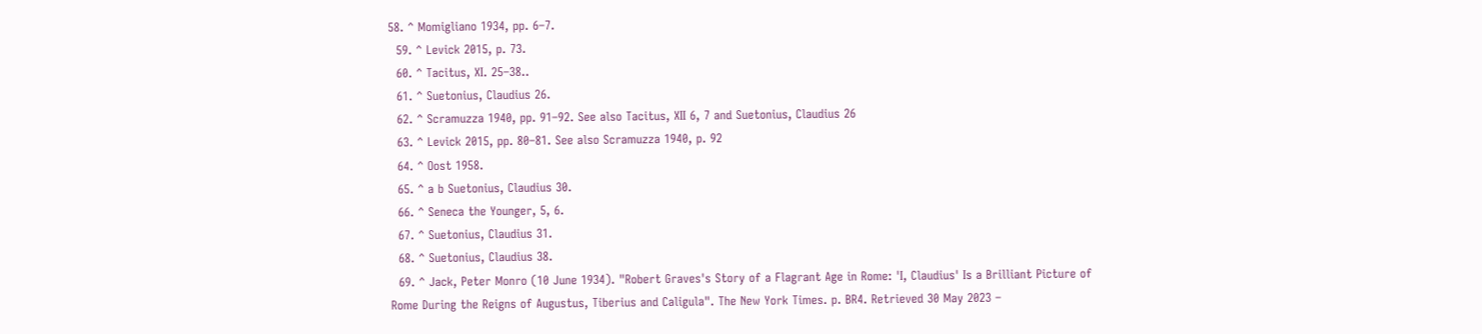58. ^ Momigliano 1934, pp. 6–7.
  59. ^ Levick 2015, p. 73.
  60. ^ Tacitus, XI. 25–38..
  61. ^ Suetonius, Claudius 26.
  62. ^ Scramuzza 1940, pp. 91–92. See also Tacitus, XII 6, 7 and Suetonius, Claudius 26
  63. ^ Levick 2015, pp. 80–81. See also Scramuzza 1940, p. 92
  64. ^ Oost 1958.
  65. ^ a b Suetonius, Claudius 30.
  66. ^ Seneca the Younger, 5, 6.
  67. ^ Suetonius, Claudius 31.
  68. ^ Suetonius, Claudius 38.
  69. ^ Jack, Peter Monro (10 June 1934). "Robert Graves's Story of a Flagrant Age in Rome: 'I, Claudius' Is a Brilliant Picture of Rome During the Reigns of Augustus, Tiberius and Caligula". The New York Times. p. BR4. Retrieved 30 May 2023 –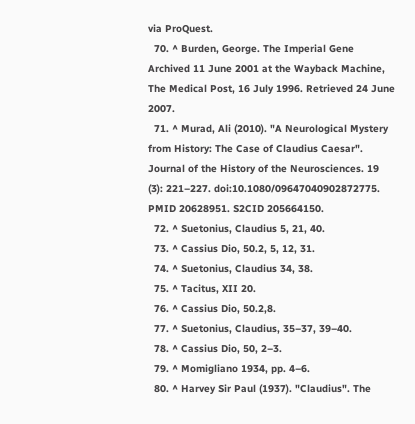via ProQuest.
  70. ^ Burden, George. The Imperial Gene Archived 11 June 2001 at the Wayback Machine, The Medical Post, 16 July 1996. Retrieved 24 June 2007.
  71. ^ Murad, Ali (2010). "A Neurological Mystery from History: The Case of Claudius Caesar". Journal of the History of the Neurosciences. 19 (3): 221–227. doi:10.1080/09647040902872775. PMID 20628951. S2CID 205664150.
  72. ^ Suetonius, Claudius 5, 21, 40.
  73. ^ Cassius Dio, 50.2, 5, 12, 31.
  74. ^ Suetonius, Claudius 34, 38.
  75. ^ Tacitus, XII 20.
  76. ^ Cassius Dio, 50.2,8.
  77. ^ Suetonius, Claudius, 35–37, 39–40.
  78. ^ Cassius Dio, 50, 2–3.
  79. ^ Momigliano 1934, pp. 4–6.
  80. ^ Harvey Sir Paul (1937). "Claudius". The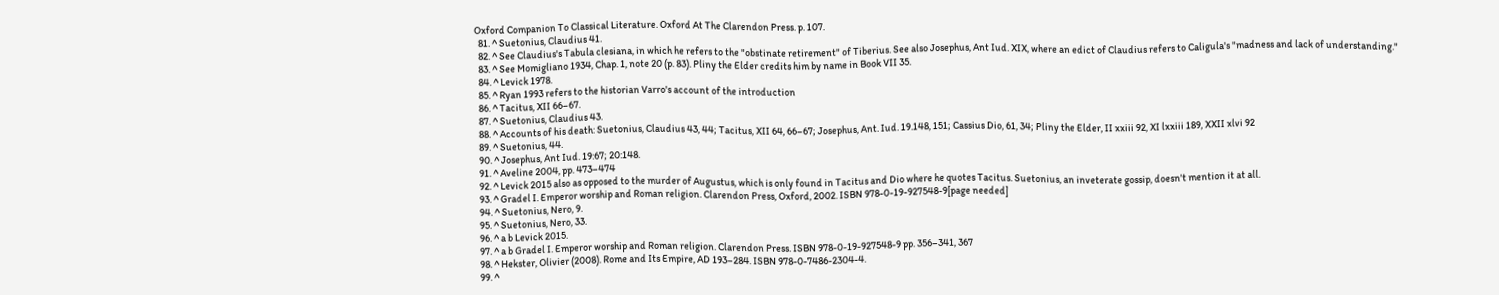Oxford Companion To Classical Literature. Oxford At The Clarendon Press. p. 107.
  81. ^ Suetonius, Claudius 41.
  82. ^ See Claudius's Tabula clesiana, in which he refers to the "obstinate retirement" of Tiberius. See also Josephus, Ant Iud. XIX, where an edict of Claudius refers to Caligula's "madness and lack of understanding."
  83. ^ See Momigliano 1934, Chap. 1, note 20 (p. 83). Pliny the Elder credits him by name in Book VII 35.
  84. ^ Levick 1978.
  85. ^ Ryan 1993 refers to the historian Varro's account of the introduction
  86. ^ Tacitus, XII 66–67.
  87. ^ Suetonius, Claudius 43.
  88. ^ Accounts of his death: Suetonius, Claudius 43, 44; Tacitus, XII 64, 66–67; Josephus, Ant. Iud. 19.148, 151; Cassius Dio, 61, 34; Pliny the Elder, II xxiii 92, XI lxxiii 189, XXII xlvi 92
  89. ^ Suetonius, 44.
  90. ^ Josephus, Ant Iud. 19:67; 20:148.
  91. ^ Aveline 2004, pp. 473–474
  92. ^ Levick 2015 also as opposed to the murder of Augustus, which is only found in Tacitus and Dio where he quotes Tacitus. Suetonius, an inveterate gossip, doesn't mention it at all.
  93. ^ Gradel I. Emperor worship and Roman religion. Clarendon Press, Oxford, 2002. ISBN 978-0-19-927548-9[page needed]
  94. ^ Suetonius, Nero, 9.
  95. ^ Suetonius, Nero, 33.
  96. ^ a b Levick 2015.
  97. ^ a b Gradel I. Emperor worship and Roman religion. Clarendon Press. ISBN 978-0-19-927548-9 pp. 356–341, 367
  98. ^ Hekster, Olivier (2008). Rome and Its Empire, AD 193–284. ISBN 978-0-7486-2304-4.
  99. ^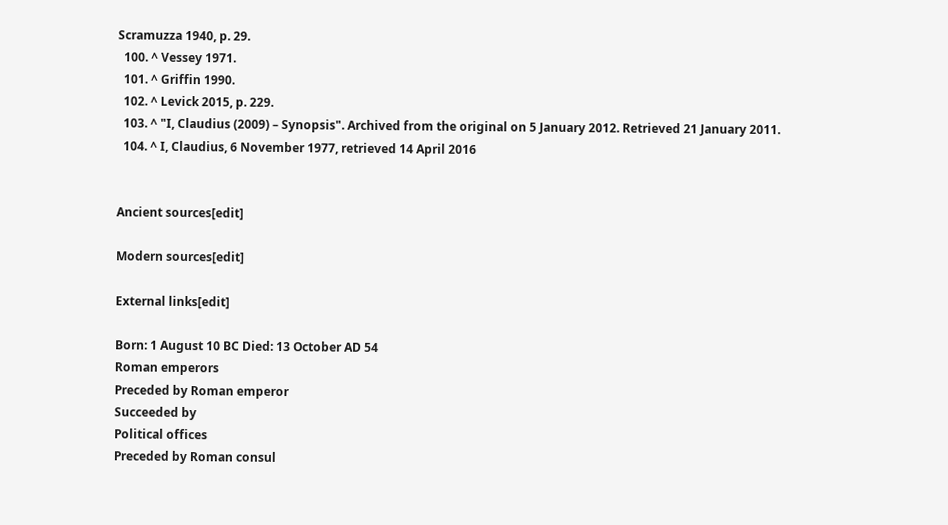Scramuzza 1940, p. 29.
  100. ^ Vessey 1971.
  101. ^ Griffin 1990.
  102. ^ Levick 2015, p. 229.
  103. ^ "I, Claudius (2009) – Synopsis". Archived from the original on 5 January 2012. Retrieved 21 January 2011.
  104. ^ I, Claudius, 6 November 1977, retrieved 14 April 2016


Ancient sources[edit]

Modern sources[edit]

External links[edit]

Born: 1 August 10 BC Died: 13 October AD 54
Roman emperors
Preceded by Roman emperor
Succeeded by
Political offices
Preceded by Roman consul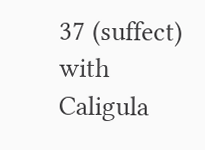37 (suffect)
with Caligula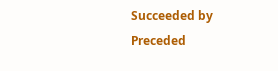Succeeded by
Preceded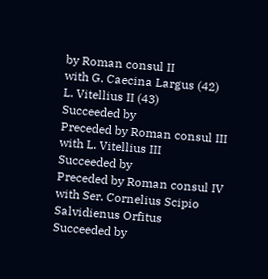by Roman consul II
with G. Caecina Largus (42)
L. Vitellius II (43)
Succeeded by
Preceded by Roman consul III
with L. Vitellius III
Succeeded by
Preceded by Roman consul IV
with Ser. Cornelius Scipio Salvidienus Orfitus
Succeeded by